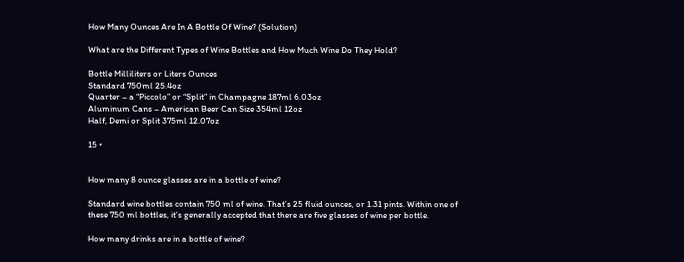How Many Ounces Are In A Bottle Of Wine? (Solution)

What are the Different Types of Wine Bottles and How Much Wine Do They Hold?

Bottle Milliliters or Liters Ounces
Standard 750ml 25.4oz
Quarter – a “Piccolo” or “Split” in Champagne 187ml 6.03oz
Aluminum Cans – American Beer Can Size 354ml 12oz
Half, Demi or Split 375ml 12.07oz

15 •


How many 8 ounce glasses are in a bottle of wine?

Standard wine bottles contain 750 ml of wine. That’s 25 fluid ounces, or 1.31 pints. Within one of these 750 ml bottles, it’s generally accepted that there are five glasses of wine per bottle.

How many drinks are in a bottle of wine?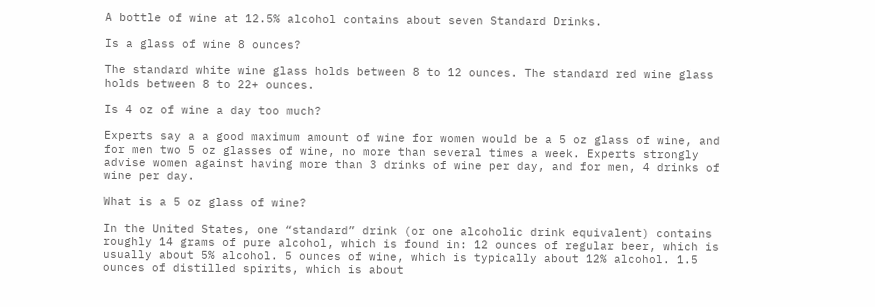A bottle of wine at 12.5% alcohol contains about seven Standard Drinks.

Is a glass of wine 8 ounces?

The standard white wine glass holds between 8 to 12 ounces. The standard red wine glass holds between 8 to 22+ ounces.

Is 4 oz of wine a day too much?

Experts say a a good maximum amount of wine for women would be a 5 oz glass of wine, and for men two 5 oz glasses of wine, no more than several times a week. Experts strongly advise women against having more than 3 drinks of wine per day, and for men, 4 drinks of wine per day.

What is a 5 oz glass of wine?

In the United States, one “standard” drink (or one alcoholic drink equivalent) contains roughly 14 grams of pure alcohol, which is found in: 12 ounces of regular beer, which is usually about 5% alcohol. 5 ounces of wine, which is typically about 12% alcohol. 1.5 ounces of distilled spirits, which is about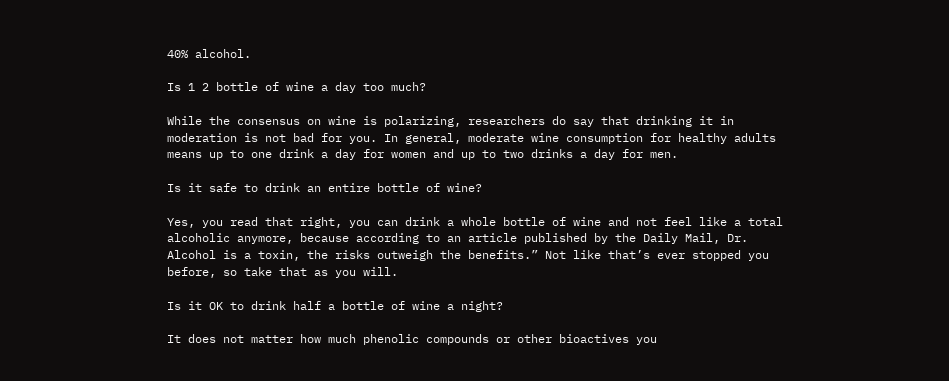40% alcohol.

Is 1 2 bottle of wine a day too much?

While the consensus on wine is polarizing, researchers do say that drinking it in moderation is not bad for you. In general, moderate wine consumption for healthy adults means up to one drink a day for women and up to two drinks a day for men.

Is it safe to drink an entire bottle of wine?

Yes, you read that right, you can drink a whole bottle of wine and not feel like a total alcoholic anymore, because according to an article published by the Daily Mail, Dr. Alcohol is a toxin, the risks outweigh the benefits.” Not like that’s ever stopped you before, so take that as you will.

Is it OK to drink half a bottle of wine a night?

It does not matter how much phenolic compounds or other bioactives you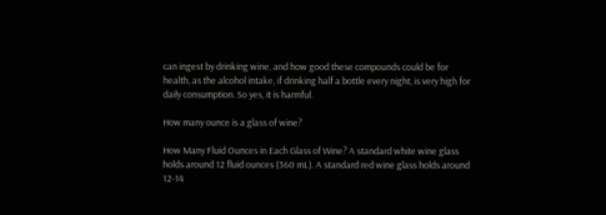can ingest by drinking wine, and how good these compounds could be for health, as the alcohol intake, if drinking half a bottle every night, is very high for daily consumption. So yes, it is harmful.

How many ounce is a glass of wine?

How Many Fluid Ounces in Each Glass of Wine? A standard white wine glass holds around 12 fluid ounces (360 mL). A standard red wine glass holds around 12-14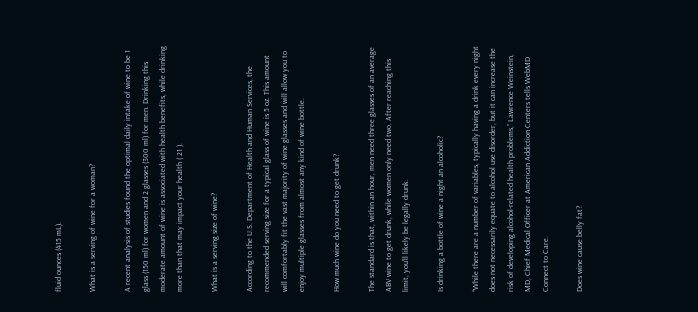fluid ounces (415 mL).

What is a serving of wine for a woman?

A recent analysis of studies found the optimal daily intake of wine to be 1 glass (150 ml) for women and 2 glasses (300 ml) for men. Drinking this moderate amount of wine is associated with health benefits, while drinking more than that may impact your health ( 21 ).

What is a serving size of wine?

According to the U.S. Department of Health and Human Services, the recommended serving size for a typical glass of wine is 5 oz. This amount will comfortably fit the vast majority of wine glasses and will allow you to enjoy multiple glasses from almost any kind of wine bottle.

How much wine do you need to get drunk?

The standard is that, within an hour, men need three glasses of an average ABV wine to get drunk, while women only need two. After reaching this limit, you’ll likely be legally drunk.

Is drinking a bottle of wine a night an alcoholic?

“While there are a number of variables, typically having a drink every night does not necessarily equate to alcohol use disorder, but it can increase the risk of developing alcohol-related health problems,” Lawrence Weinstein, MD, Chief Medical Officer at American Addiction Centers tells WebMD Connect to Care.

Does wine cause belly fat?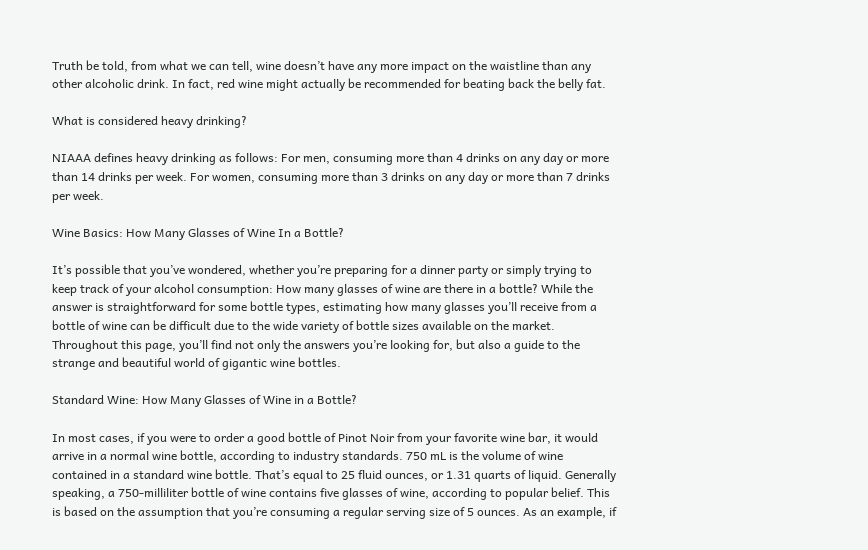Truth be told, from what we can tell, wine doesn’t have any more impact on the waistline than any other alcoholic drink. In fact, red wine might actually be recommended for beating back the belly fat.

What is considered heavy drinking?

NIAAA defines heavy drinking as follows: For men, consuming more than 4 drinks on any day or more than 14 drinks per week. For women, consuming more than 3 drinks on any day or more than 7 drinks per week.

Wine Basics: How Many Glasses of Wine In a Bottle?

It’s possible that you’ve wondered, whether you’re preparing for a dinner party or simply trying to keep track of your alcohol consumption: How many glasses of wine are there in a bottle? While the answer is straightforward for some bottle types, estimating how many glasses you’ll receive from a bottle of wine can be difficult due to the wide variety of bottle sizes available on the market. Throughout this page, you’ll find not only the answers you’re looking for, but also a guide to the strange and beautiful world of gigantic wine bottles.

Standard Wine: How Many Glasses of Wine in a Bottle?

In most cases, if you were to order a good bottle of Pinot Noir from your favorite wine bar, it would arrive in a normal wine bottle, according to industry standards. 750 mL is the volume of wine contained in a standard wine bottle. That’s equal to 25 fluid ounces, or 1.31 quarts of liquid. Generally speaking, a 750-milliliter bottle of wine contains five glasses of wine, according to popular belief. This is based on the assumption that you’re consuming a regular serving size of 5 ounces. As an example, if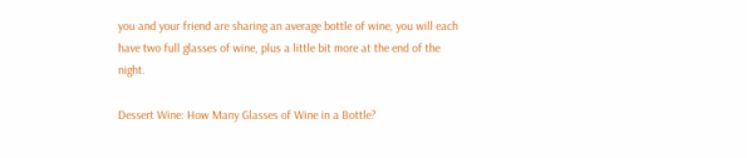you and your friend are sharing an average bottle of wine, you will each have two full glasses of wine, plus a little bit more at the end of the night.

Dessert Wine: How Many Glasses of Wine in a Bottle?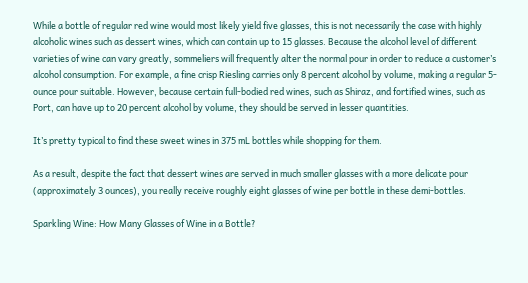While a bottle of regular red wine would most likely yield five glasses, this is not necessarily the case with highly alcoholic wines such as dessert wines, which can contain up to 15 glasses. Because the alcohol level of different varieties of wine can vary greatly, sommeliers will frequently alter the normal pour in order to reduce a customer’s alcohol consumption. For example, a fine crisp Riesling carries only 8 percent alcohol by volume, making a regular 5-ounce pour suitable. However, because certain full-bodied red wines, such as Shiraz, and fortified wines, such as Port, can have up to 20 percent alcohol by volume, they should be served in lesser quantities.

It’s pretty typical to find these sweet wines in 375 mL bottles while shopping for them.

As a result, despite the fact that dessert wines are served in much smaller glasses with a more delicate pour (approximately 3 ounces), you really receive roughly eight glasses of wine per bottle in these demi-bottles.

Sparkling Wine: How Many Glasses of Wine in a Bottle?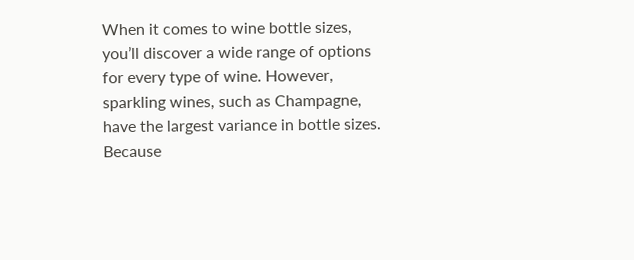When it comes to wine bottle sizes, you’ll discover a wide range of options for every type of wine. However, sparkling wines, such as Champagne, have the largest variance in bottle sizes. Because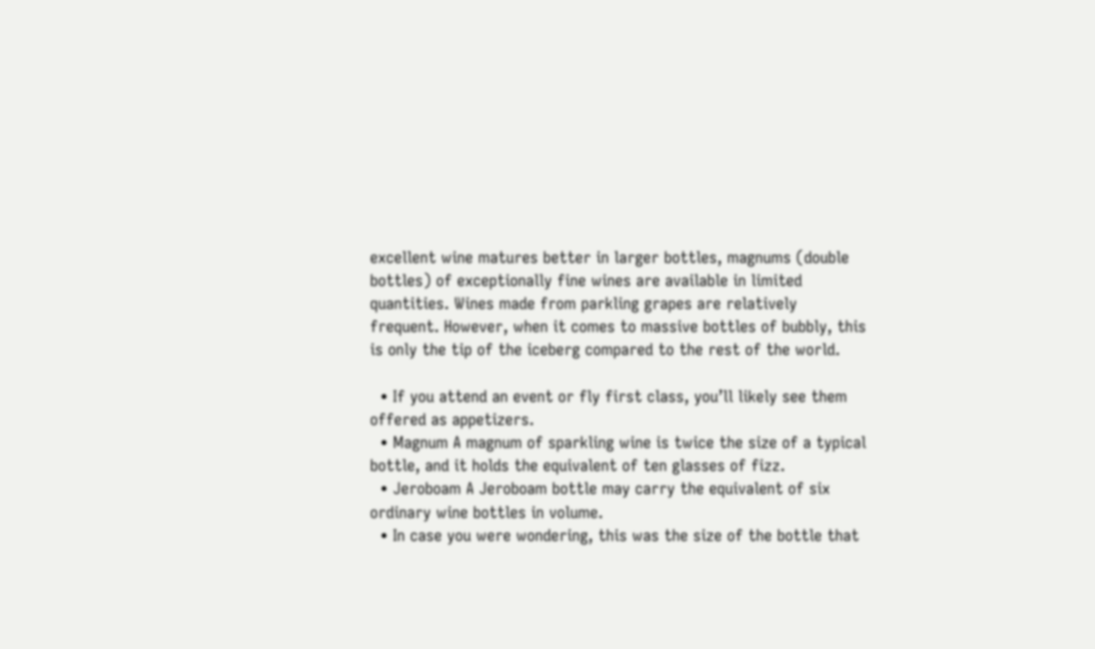excellent wine matures better in larger bottles, magnums (double bottles) of exceptionally fine wines are available in limited quantities. Wines made from parkling grapes are relatively frequent. However, when it comes to massive bottles of bubbly, this is only the tip of the iceberg compared to the rest of the world.

  • If you attend an event or fly first class, you’ll likely see them offered as appetizers.
  • Magnum A magnum of sparkling wine is twice the size of a typical bottle, and it holds the equivalent of ten glasses of fizz.
  • Jeroboam A Jeroboam bottle may carry the equivalent of six ordinary wine bottles in volume.
  • In case you were wondering, this was the size of the bottle that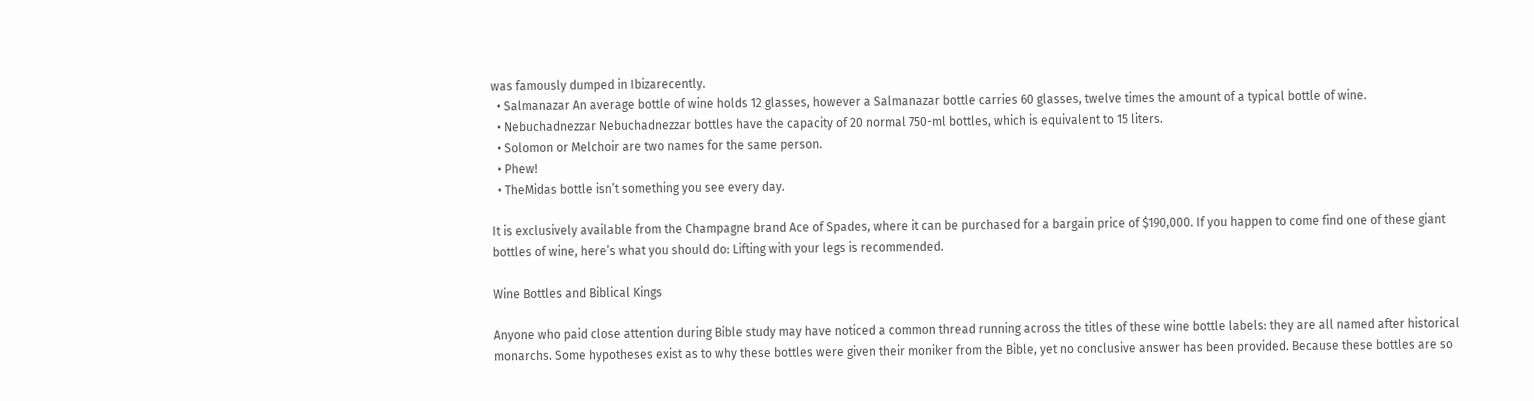was famously dumped in Ibizarecently.
  • Salmanazar An average bottle of wine holds 12 glasses, however a Salmanazar bottle carries 60 glasses, twelve times the amount of a typical bottle of wine.
  • Nebuchadnezzar Nebuchadnezzar bottles have the capacity of 20 normal 750-ml bottles, which is equivalent to 15 liters.
  • Solomon or Melchoir are two names for the same person.
  • Phew!
  • TheMidas bottle isn’t something you see every day.

It is exclusively available from the Champagne brand Ace of Spades, where it can be purchased for a bargain price of $190,000. If you happen to come find one of these giant bottles of wine, here’s what you should do: Lifting with your legs is recommended.

Wine Bottles and Biblical Kings

Anyone who paid close attention during Bible study may have noticed a common thread running across the titles of these wine bottle labels: they are all named after historical monarchs. Some hypotheses exist as to why these bottles were given their moniker from the Bible, yet no conclusive answer has been provided. Because these bottles are so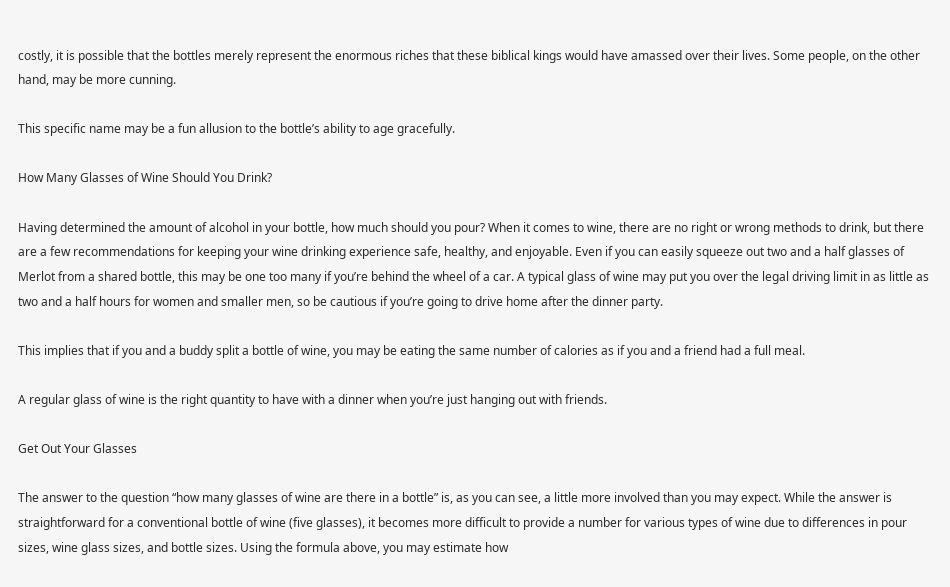costly, it is possible that the bottles merely represent the enormous riches that these biblical kings would have amassed over their lives. Some people, on the other hand, may be more cunning.

This specific name may be a fun allusion to the bottle’s ability to age gracefully.

How Many Glasses of Wine Should You Drink?

Having determined the amount of alcohol in your bottle, how much should you pour? When it comes to wine, there are no right or wrong methods to drink, but there are a few recommendations for keeping your wine drinking experience safe, healthy, and enjoyable. Even if you can easily squeeze out two and a half glasses of Merlot from a shared bottle, this may be one too many if you’re behind the wheel of a car. A typical glass of wine may put you over the legal driving limit in as little as two and a half hours for women and smaller men, so be cautious if you’re going to drive home after the dinner party.

This implies that if you and a buddy split a bottle of wine, you may be eating the same number of calories as if you and a friend had a full meal.

A regular glass of wine is the right quantity to have with a dinner when you’re just hanging out with friends.

Get Out Your Glasses

The answer to the question “how many glasses of wine are there in a bottle” is, as you can see, a little more involved than you may expect. While the answer is straightforward for a conventional bottle of wine (five glasses), it becomes more difficult to provide a number for various types of wine due to differences in pour sizes, wine glass sizes, and bottle sizes. Using the formula above, you may estimate how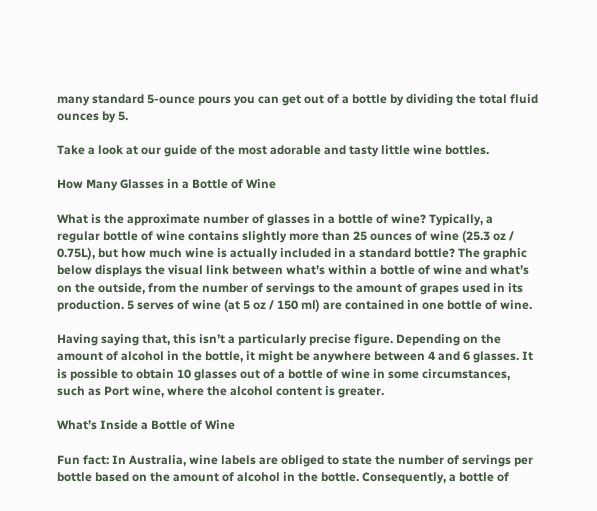many standard 5-ounce pours you can get out of a bottle by dividing the total fluid ounces by 5.

Take a look at our guide of the most adorable and tasty little wine bottles.

How Many Glasses in a Bottle of Wine

What is the approximate number of glasses in a bottle of wine? Typically, a regular bottle of wine contains slightly more than 25 ounces of wine (25.3 oz / 0.75L), but how much wine is actually included in a standard bottle? The graphic below displays the visual link between what’s within a bottle of wine and what’s on the outside, from the number of servings to the amount of grapes used in its production. 5 serves of wine (at 5 oz / 150 ml) are contained in one bottle of wine.

Having saying that, this isn’t a particularly precise figure. Depending on the amount of alcohol in the bottle, it might be anywhere between 4 and 6 glasses. It is possible to obtain 10 glasses out of a bottle of wine in some circumstances, such as Port wine, where the alcohol content is greater.

What’s Inside a Bottle of Wine

Fun fact: In Australia, wine labels are obliged to state the number of servings per bottle based on the amount of alcohol in the bottle. Consequently, a bottle of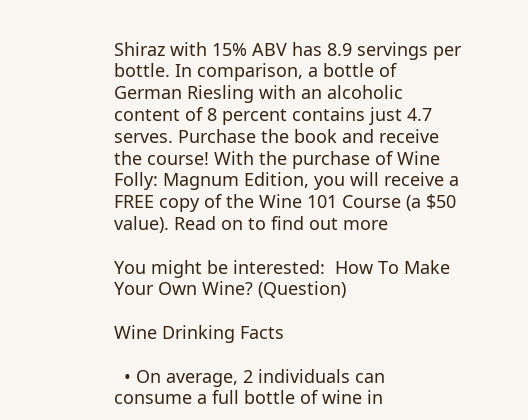Shiraz with 15% ABV has 8.9 servings per bottle. In comparison, a bottle of German Riesling with an alcoholic content of 8 percent contains just 4.7 serves. Purchase the book and receive the course! With the purchase of Wine Folly: Magnum Edition, you will receive a FREE copy of the Wine 101 Course (a $50 value). Read on to find out more

You might be interested:  How To Make Your Own Wine? (Question)

Wine Drinking Facts

  • On average, 2 individuals can consume a full bottle of wine in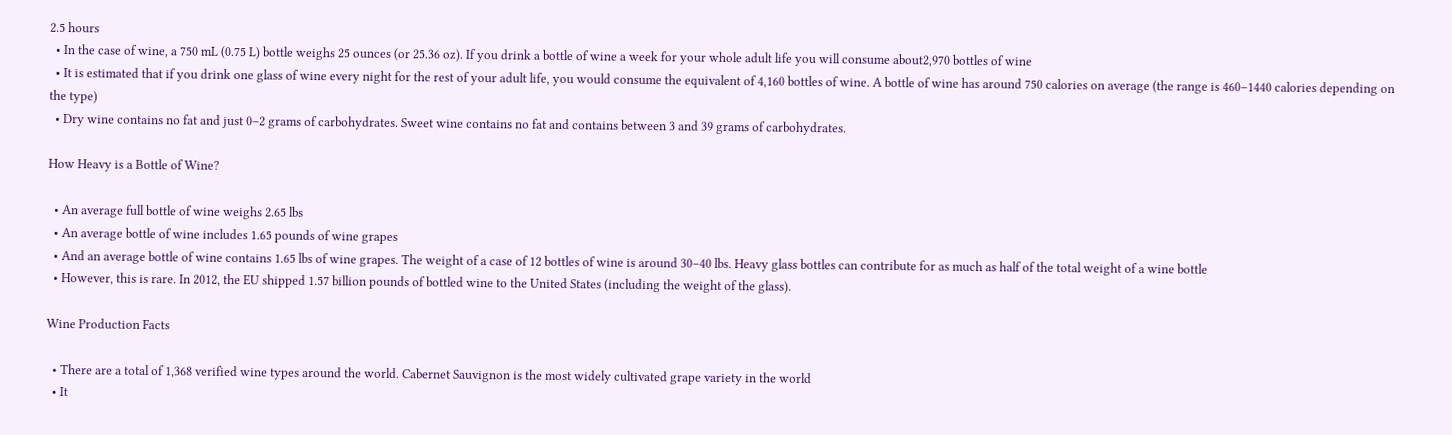2.5 hours
  • In the case of wine, a 750 mL (0.75 L) bottle weighs 25 ounces (or 25.36 oz). If you drink a bottle of wine a week for your whole adult life you will consume about2,970 bottles of wine
  • It is estimated that if you drink one glass of wine every night for the rest of your adult life, you would consume the equivalent of 4,160 bottles of wine. A bottle of wine has around 750 calories on average (the range is 460–1440 calories depending on the type)
  • Dry wine contains no fat and just 0–2 grams of carbohydrates. Sweet wine contains no fat and contains between 3 and 39 grams of carbohydrates.

How Heavy is a Bottle of Wine?

  • An average full bottle of wine weighs 2.65 lbs
  • An average bottle of wine includes 1.65 pounds of wine grapes
  • And an average bottle of wine contains 1.65 lbs of wine grapes. The weight of a case of 12 bottles of wine is around 30–40 lbs. Heavy glass bottles can contribute for as much as half of the total weight of a wine bottle
  • However, this is rare. In 2012, the EU shipped 1.57 billion pounds of bottled wine to the United States (including the weight of the glass).

Wine Production Facts

  • There are a total of 1,368 verified wine types around the world. Cabernet Sauvignon is the most widely cultivated grape variety in the world
  • It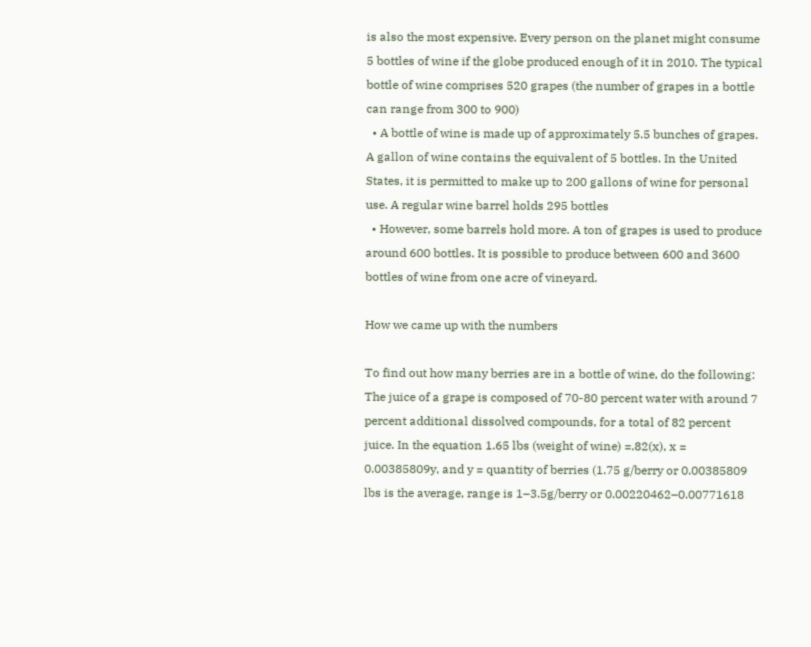is also the most expensive. Every person on the planet might consume 5 bottles of wine if the globe produced enough of it in 2010. The typical bottle of wine comprises 520 grapes (the number of grapes in a bottle can range from 300 to 900)
  • A bottle of wine is made up of approximately 5.5 bunches of grapes. A gallon of wine contains the equivalent of 5 bottles. In the United States, it is permitted to make up to 200 gallons of wine for personal use. A regular wine barrel holds 295 bottles
  • However, some barrels hold more. A ton of grapes is used to produce around 600 bottles. It is possible to produce between 600 and 3600 bottles of wine from one acre of vineyard.

How we came up with the numbers

To find out how many berries are in a bottle of wine, do the following: The juice of a grape is composed of 70-80 percent water with around 7 percent additional dissolved compounds, for a total of 82 percent juice. In the equation 1.65 lbs (weight of wine) =.82(x), x = 0.00385809y, and y = quantity of berries (1.75 g/berry or 0.00385809 lbs is the average, range is 1–3.5g/berry or 0.00220462–0.00771618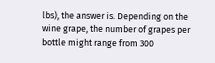lbs), the answer is. Depending on the wine grape, the number of grapes per bottle might range from 300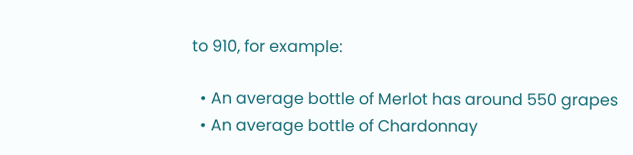to 910, for example:

  • An average bottle of Merlot has around 550 grapes
  • An average bottle of Chardonnay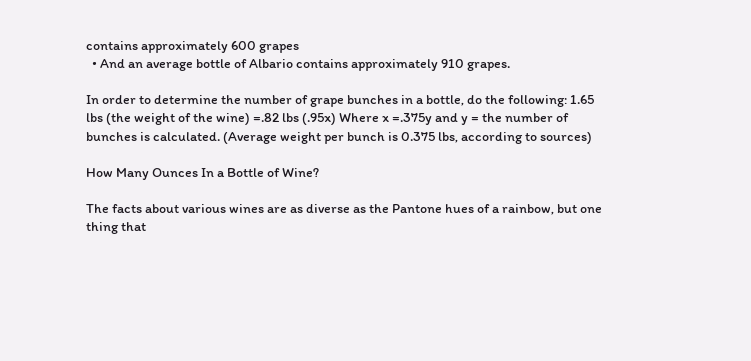contains approximately 600 grapes
  • And an average bottle of Albario contains approximately 910 grapes.

In order to determine the number of grape bunches in a bottle, do the following: 1.65 lbs (the weight of the wine) =.82 lbs (.95x) Where x =.375y and y = the number of bunches is calculated. (Average weight per bunch is 0.375 lbs, according to sources)

How Many Ounces In a Bottle of Wine?

The facts about various wines are as diverse as the Pantone hues of a rainbow, but one thing that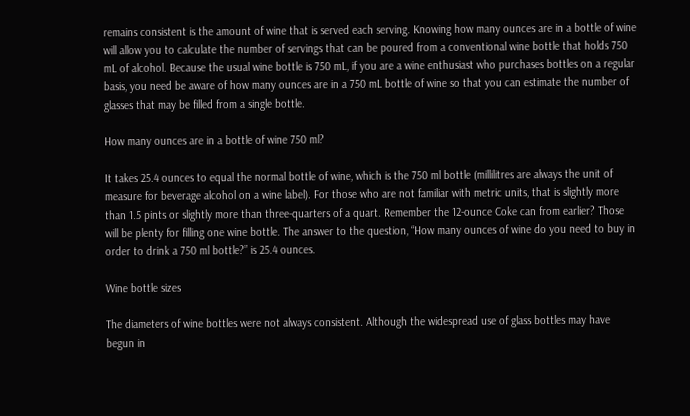remains consistent is the amount of wine that is served each serving. Knowing how many ounces are in a bottle of wine will allow you to calculate the number of servings that can be poured from a conventional wine bottle that holds 750 mL of alcohol. Because the usual wine bottle is 750 mL, if you are a wine enthusiast who purchases bottles on a regular basis, you need be aware of how many ounces are in a 750 mL bottle of wine so that you can estimate the number of glasses that may be filled from a single bottle.

How many ounces are in a bottle of wine 750 ml?

It takes 25.4 ounces to equal the normal bottle of wine, which is the 750 ml bottle (millilitres are always the unit of measure for beverage alcohol on a wine label). For those who are not familiar with metric units, that is slightly more than 1.5 pints or slightly more than three-quarters of a quart. Remember the 12-ounce Coke can from earlier? Those will be plenty for filling one wine bottle. The answer to the question, “How many ounces of wine do you need to buy in order to drink a 750 ml bottle?” is 25.4 ounces.

Wine bottle sizes

The diameters of wine bottles were not always consistent. Although the widespread use of glass bottles may have begun in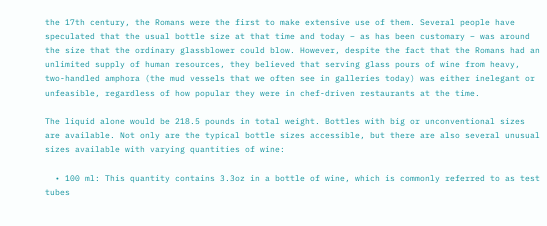the 17th century, the Romans were the first to make extensive use of them. Several people have speculated that the usual bottle size at that time and today – as has been customary – was around the size that the ordinary glassblower could blow. However, despite the fact that the Romans had an unlimited supply of human resources, they believed that serving glass pours of wine from heavy, two-handled amphora (the mud vessels that we often see in galleries today) was either inelegant or unfeasible, regardless of how popular they were in chef-driven restaurants at the time.

The liquid alone would be 218.5 pounds in total weight. Bottles with big or unconventional sizes are available. Not only are the typical bottle sizes accessible, but there are also several unusual sizes available with varying quantities of wine:

  • 100 ml: This quantity contains 3.3oz in a bottle of wine, which is commonly referred to as test tubes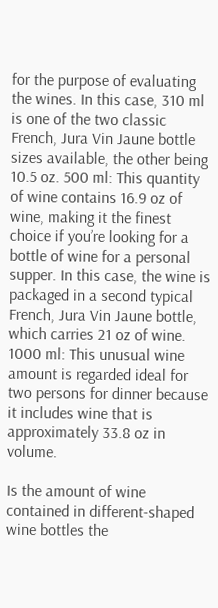for the purpose of evaluating the wines. In this case, 310 ml is one of the two classic French, Jura Vin Jaune bottle sizes available, the other being 10.5 oz. 500 ml: This quantity of wine contains 16.9 oz of wine, making it the finest choice if you’re looking for a bottle of wine for a personal supper. In this case, the wine is packaged in a second typical French, Jura Vin Jaune bottle, which carries 21 oz of wine. 1000 ml: This unusual wine amount is regarded ideal for two persons for dinner because it includes wine that is approximately 33.8 oz in volume.

Is the amount of wine contained in different-shaped wine bottles the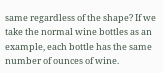same regardless of the shape? If we take the normal wine bottles as an example, each bottle has the same number of ounces of wine.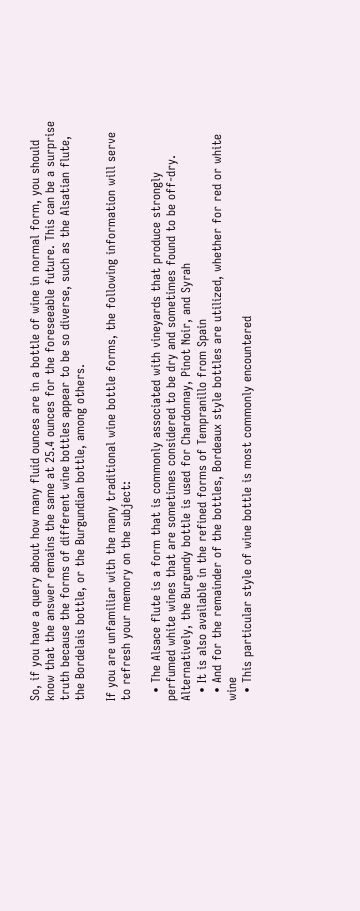So, if you have a query about how many fluid ounces are in a bottle of wine in normal form, you should know that the answer remains the same at 25.4 ounces for the foreseeable future. This can be a surprise truth because the forms of different wine bottles appear to be so diverse, such as the Alsatian flute, the Bordelais bottle, or the Burgundian bottle, among others.

If you are unfamiliar with the many traditional wine bottle forms, the following information will serve to refresh your memory on the subject:

  • The Alsace flute is a form that is commonly associated with vineyards that produce strongly perfumed white wines that are sometimes considered to be dry and sometimes found to be off-dry. Alternatively, the Burgundy bottle is used for Chardonnay, Pinot Noir, and Syrah
  • It is also available in the refined forms of Tempranillo from Spain
  • And for the remainder of the bottles, Bordeaux style bottles are utilized, whether for red or white wine
  • This particular style of wine bottle is most commonly encountered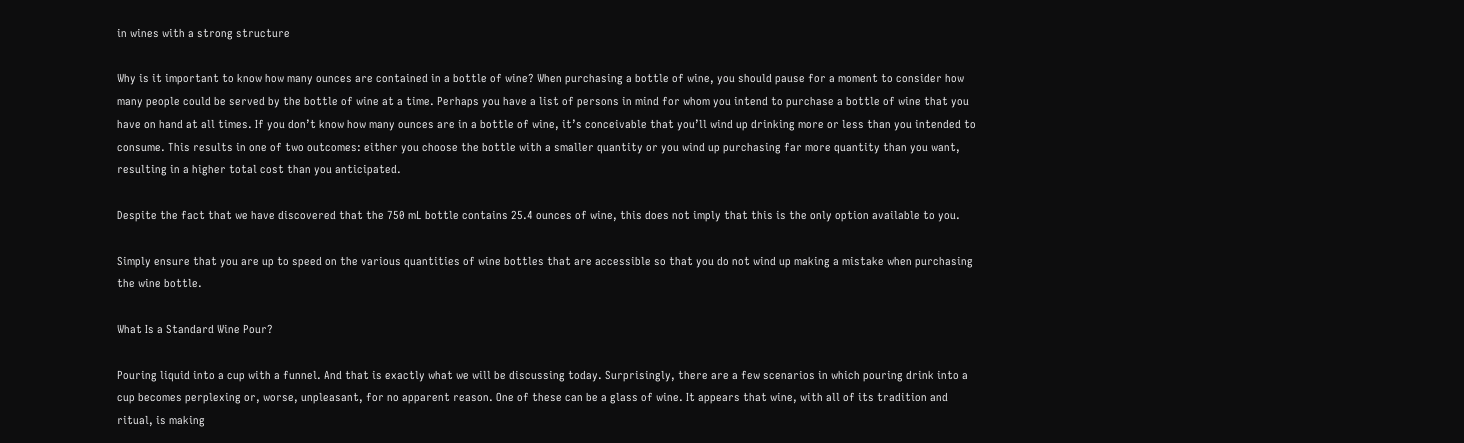in wines with a strong structure

Why is it important to know how many ounces are contained in a bottle of wine? When purchasing a bottle of wine, you should pause for a moment to consider how many people could be served by the bottle of wine at a time. Perhaps you have a list of persons in mind for whom you intend to purchase a bottle of wine that you have on hand at all times. If you don’t know how many ounces are in a bottle of wine, it’s conceivable that you’ll wind up drinking more or less than you intended to consume. This results in one of two outcomes: either you choose the bottle with a smaller quantity or you wind up purchasing far more quantity than you want, resulting in a higher total cost than you anticipated.

Despite the fact that we have discovered that the 750 mL bottle contains 25.4 ounces of wine, this does not imply that this is the only option available to you.

Simply ensure that you are up to speed on the various quantities of wine bottles that are accessible so that you do not wind up making a mistake when purchasing the wine bottle.

What Is a Standard Wine Pour?

Pouring liquid into a cup with a funnel. And that is exactly what we will be discussing today. Surprisingly, there are a few scenarios in which pouring drink into a cup becomes perplexing or, worse, unpleasant, for no apparent reason. One of these can be a glass of wine. It appears that wine, with all of its tradition and ritual, is making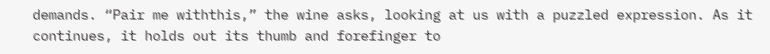demands. “Pair me withthis,” the wine asks, looking at us with a puzzled expression. As it continues, it holds out its thumb and forefinger to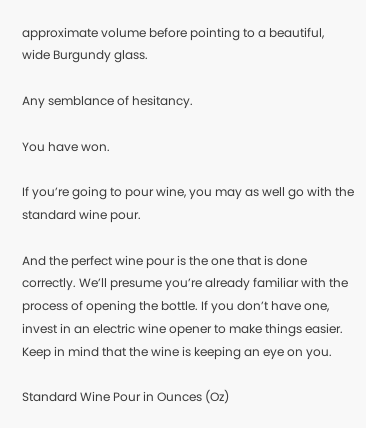approximate volume before pointing to a beautiful, wide Burgundy glass.

Any semblance of hesitancy.

You have won.

If you’re going to pour wine, you may as well go with the standard wine pour.

And the perfect wine pour is the one that is done correctly. We’ll presume you’re already familiar with the process of opening the bottle. If you don’t have one, invest in an electric wine opener to make things easier. Keep in mind that the wine is keeping an eye on you.

Standard Wine Pour in Ounces (Oz)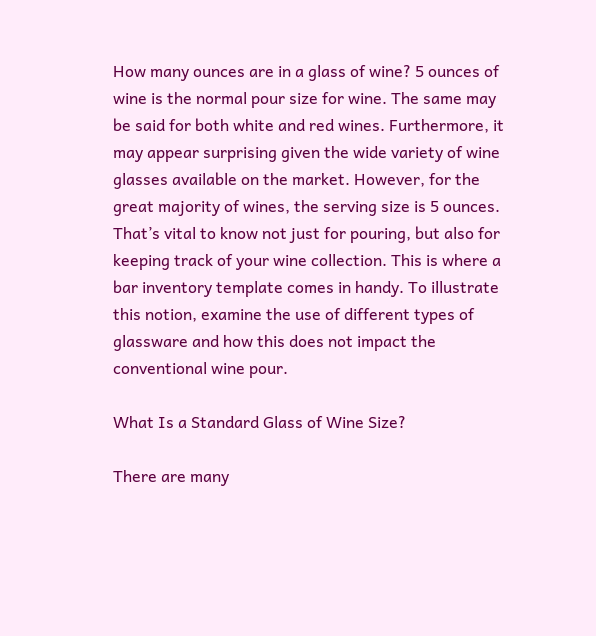How many ounces are in a glass of wine? 5 ounces of wine is the normal pour size for wine. The same may be said for both white and red wines. Furthermore, it may appear surprising given the wide variety of wine glasses available on the market. However, for the great majority of wines, the serving size is 5 ounces. That’s vital to know not just for pouring, but also for keeping track of your wine collection. This is where a bar inventory template comes in handy. To illustrate this notion, examine the use of different types of glassware and how this does not impact the conventional wine pour.

What Is a Standard Glass of Wine Size?

There are many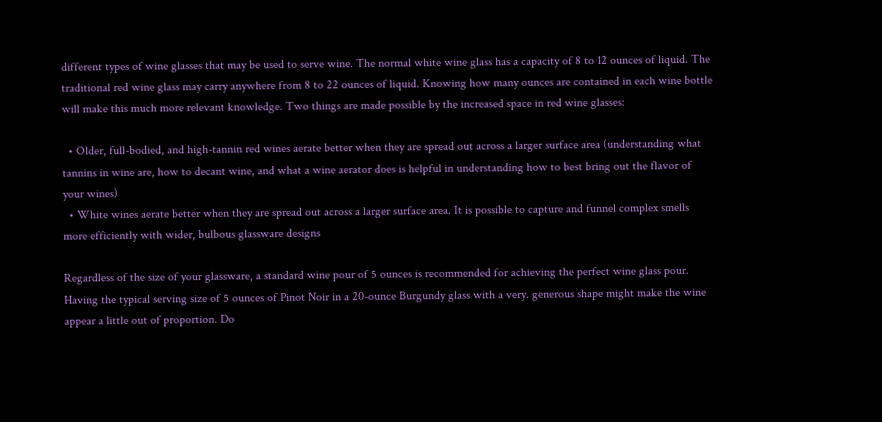different types of wine glasses that may be used to serve wine. The normal white wine glass has a capacity of 8 to 12 ounces of liquid. The traditional red wine glass may carry anywhere from 8 to 22 ounces of liquid. Knowing how many ounces are contained in each wine bottle will make this much more relevant knowledge. Two things are made possible by the increased space in red wine glasses:

  • Older, full-bodied, and high-tannin red wines aerate better when they are spread out across a larger surface area (understanding what tannins in wine are, how to decant wine, and what a wine aerator does is helpful in understanding how to best bring out the flavor of your wines)
  • White wines aerate better when they are spread out across a larger surface area. It is possible to capture and funnel complex smells more efficiently with wider, bulbous glassware designs

Regardless of the size of your glassware, a standard wine pour of 5 ounces is recommended for achieving the perfect wine glass pour. Having the typical serving size of 5 ounces of Pinot Noir in a 20-ounce Burgundy glass with a very. generous shape might make the wine appear a little out of proportion. Do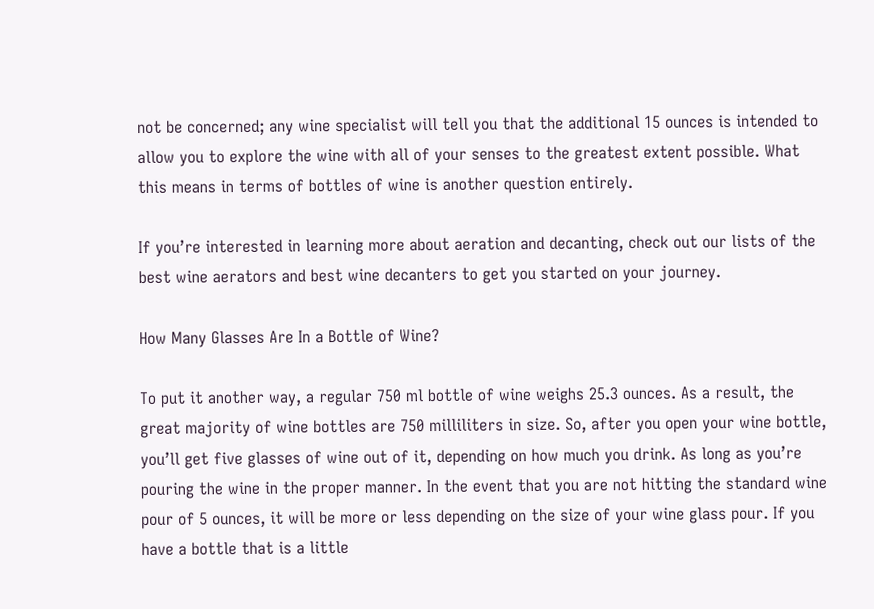not be concerned; any wine specialist will tell you that the additional 15 ounces is intended to allow you to explore the wine with all of your senses to the greatest extent possible. What this means in terms of bottles of wine is another question entirely.

If you’re interested in learning more about aeration and decanting, check out our lists of the best wine aerators and best wine decanters to get you started on your journey.

How Many Glasses Are In a Bottle of Wine?

To put it another way, a regular 750 ml bottle of wine weighs 25.3 ounces. As a result, the great majority of wine bottles are 750 milliliters in size. So, after you open your wine bottle, you’ll get five glasses of wine out of it, depending on how much you drink. As long as you’re pouring the wine in the proper manner. In the event that you are not hitting the standard wine pour of 5 ounces, it will be more or less depending on the size of your wine glass pour. If you have a bottle that is a little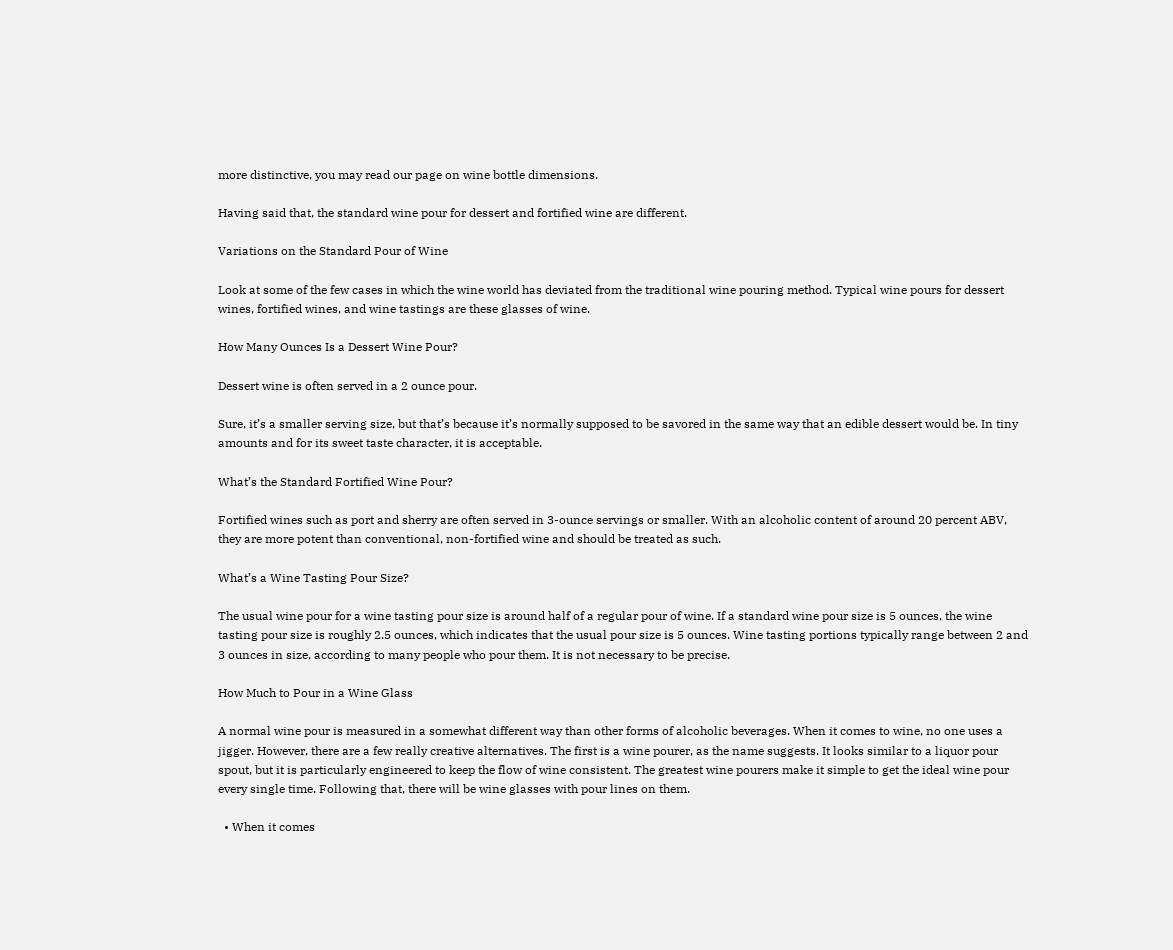more distinctive, you may read our page on wine bottle dimensions.

Having said that, the standard wine pour for dessert and fortified wine are different.

Variations on the Standard Pour of Wine

Look at some of the few cases in which the wine world has deviated from the traditional wine pouring method. Typical wine pours for dessert wines, fortified wines, and wine tastings are these glasses of wine.

How Many Ounces Is a Dessert Wine Pour?

Dessert wine is often served in a 2 ounce pour.

Sure, it’s a smaller serving size, but that’s because it’s normally supposed to be savored in the same way that an edible dessert would be. In tiny amounts and for its sweet taste character, it is acceptable.

What’s the Standard Fortified Wine Pour?

Fortified wines such as port and sherry are often served in 3-ounce servings or smaller. With an alcoholic content of around 20 percent ABV, they are more potent than conventional, non-fortified wine and should be treated as such.

What’s a Wine Tasting Pour Size?

The usual wine pour for a wine tasting pour size is around half of a regular pour of wine. If a standard wine pour size is 5 ounces, the wine tasting pour size is roughly 2.5 ounces, which indicates that the usual pour size is 5 ounces. Wine tasting portions typically range between 2 and 3 ounces in size, according to many people who pour them. It is not necessary to be precise.

How Much to Pour in a Wine Glass

A normal wine pour is measured in a somewhat different way than other forms of alcoholic beverages. When it comes to wine, no one uses a jigger. However, there are a few really creative alternatives. The first is a wine pourer, as the name suggests. It looks similar to a liquor pour spout, but it is particularly engineered to keep the flow of wine consistent. The greatest wine pourers make it simple to get the ideal wine pour every single time. Following that, there will be wine glasses with pour lines on them.

  • When it comes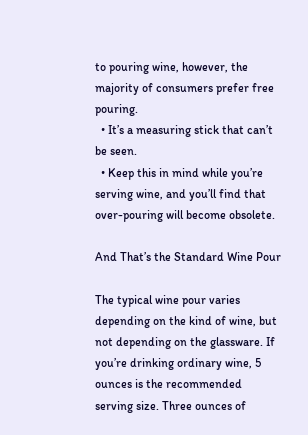to pouring wine, however, the majority of consumers prefer free pouring.
  • It’s a measuring stick that can’t be seen.
  • Keep this in mind while you’re serving wine, and you’ll find that over-pouring will become obsolete.

And That’s the Standard Wine Pour

The typical wine pour varies depending on the kind of wine, but not depending on the glassware. If you’re drinking ordinary wine, 5 ounces is the recommended serving size. Three ounces of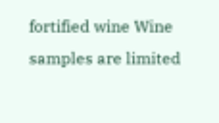fortified wine Wine samples are limited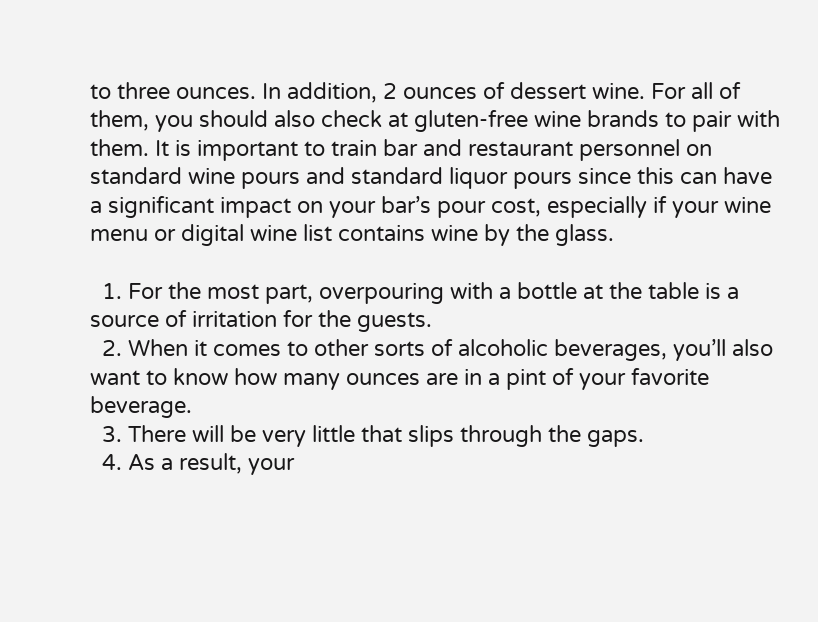to three ounces. In addition, 2 ounces of dessert wine. For all of them, you should also check at gluten-free wine brands to pair with them. It is important to train bar and restaurant personnel on standard wine pours and standard liquor pours since this can have a significant impact on your bar’s pour cost, especially if your wine menu or digital wine list contains wine by the glass.

  1. For the most part, overpouring with a bottle at the table is a source of irritation for the guests.
  2. When it comes to other sorts of alcoholic beverages, you’ll also want to know how many ounces are in a pint of your favorite beverage.
  3. There will be very little that slips through the gaps.
  4. As a result, your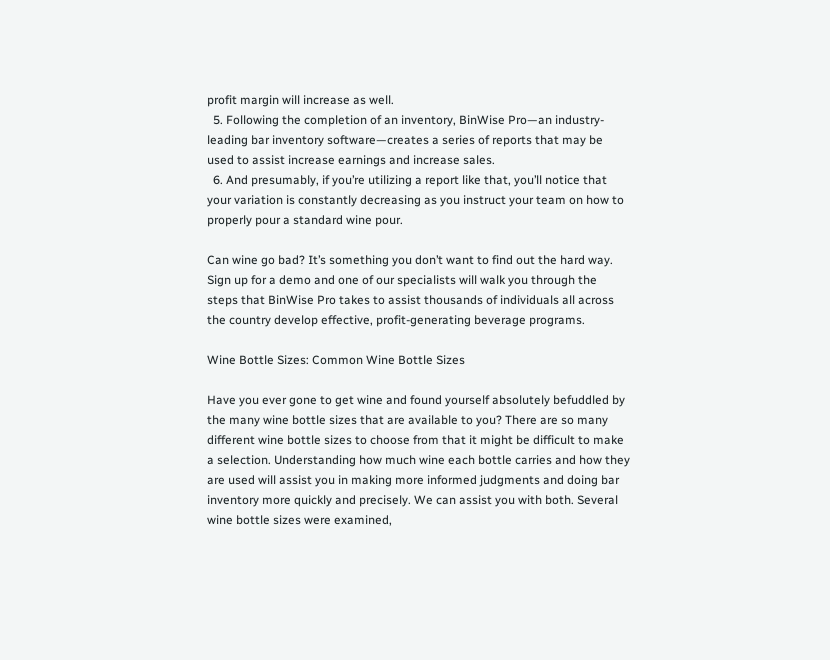profit margin will increase as well.
  5. Following the completion of an inventory, BinWise Pro—an industry-leading bar inventory software—creates a series of reports that may be used to assist increase earnings and increase sales.
  6. And presumably, if you’re utilizing a report like that, you’ll notice that your variation is constantly decreasing as you instruct your team on how to properly pour a standard wine pour.

Can wine go bad? It’s something you don’t want to find out the hard way. Sign up for a demo and one of our specialists will walk you through the steps that BinWise Pro takes to assist thousands of individuals all across the country develop effective, profit-generating beverage programs.

Wine Bottle Sizes: Common Wine Bottle Sizes

Have you ever gone to get wine and found yourself absolutely befuddled by the many wine bottle sizes that are available to you? There are so many different wine bottle sizes to choose from that it might be difficult to make a selection. Understanding how much wine each bottle carries and how they are used will assist you in making more informed judgments and doing bar inventory more quickly and precisely. We can assist you with both. Several wine bottle sizes were examined,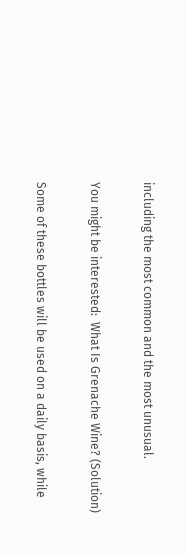including the most common and the most unusual.

You might be interested:  What Is Grenache Wine? (Solution)

Some of these bottles will be used on a daily basis, while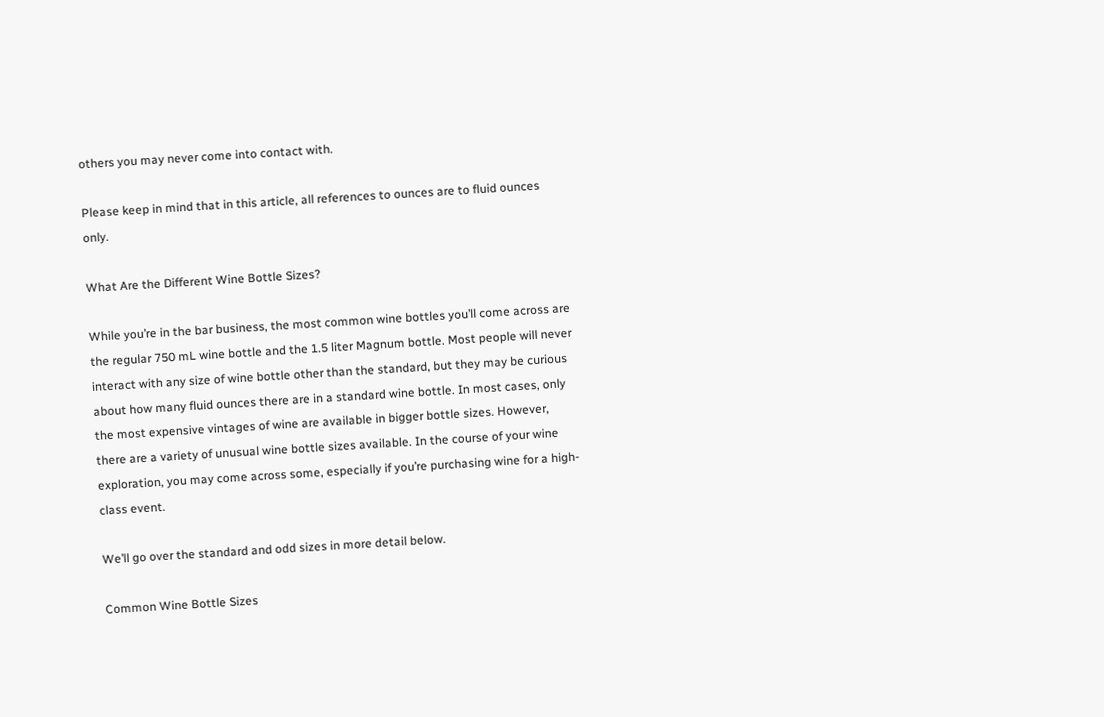others you may never come into contact with.

Please keep in mind that in this article, all references to ounces are to fluid ounces only.

What Are the Different Wine Bottle Sizes?

While you’re in the bar business, the most common wine bottles you’ll come across are the regular 750 mL wine bottle and the 1.5 liter Magnum bottle. Most people will never interact with any size of wine bottle other than the standard, but they may be curious about how many fluid ounces there are in a standard wine bottle. In most cases, only the most expensive vintages of wine are available in bigger bottle sizes. However, there are a variety of unusual wine bottle sizes available. In the course of your wine exploration, you may come across some, especially if you’re purchasing wine for a high-class event.

We’ll go over the standard and odd sizes in more detail below.

Common Wine Bottle Sizes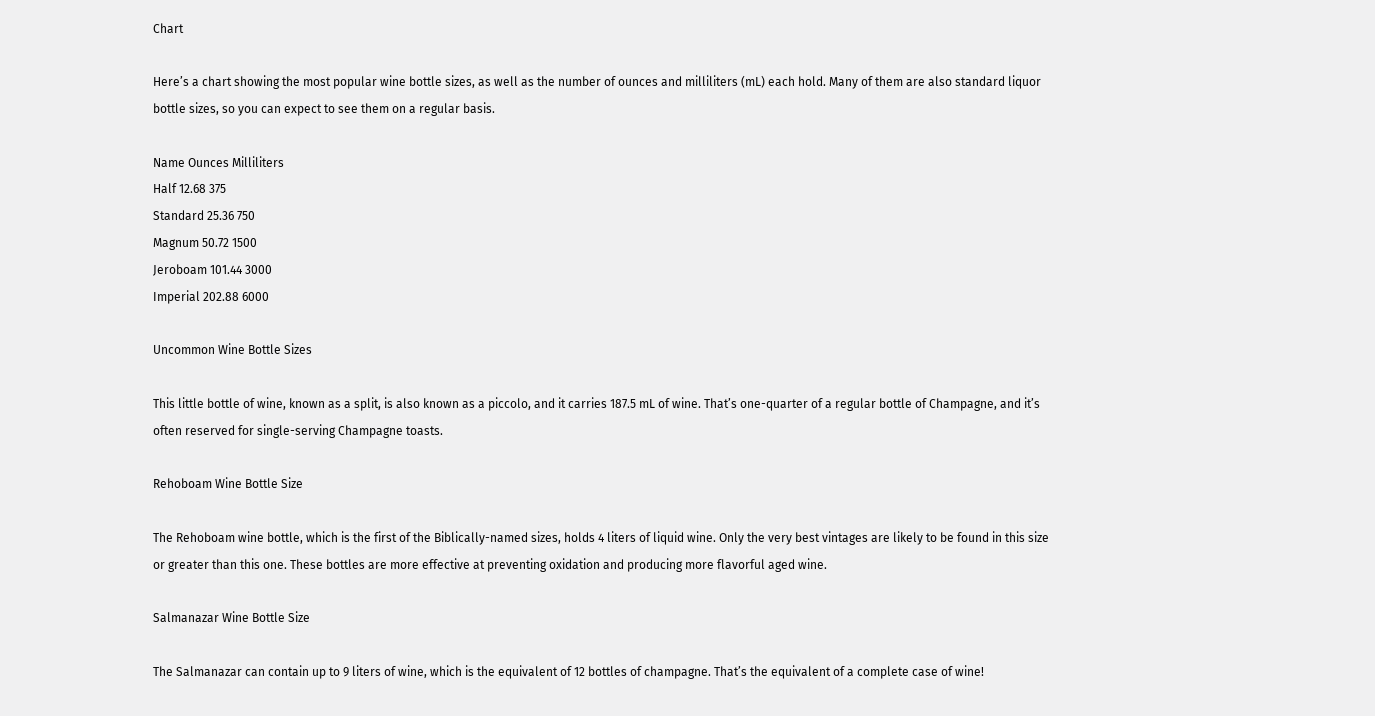Chart

Here’s a chart showing the most popular wine bottle sizes, as well as the number of ounces and milliliters (mL) each hold. Many of them are also standard liquor bottle sizes, so you can expect to see them on a regular basis.

Name Ounces Milliliters
Half 12.68 375
Standard 25.36 750
Magnum 50.72 1500
Jeroboam 101.44 3000
Imperial 202.88 6000

Uncommon Wine Bottle Sizes

This little bottle of wine, known as a split, is also known as a piccolo, and it carries 187.5 mL of wine. That’s one-quarter of a regular bottle of Champagne, and it’s often reserved for single-serving Champagne toasts.

Rehoboam Wine Bottle Size

The Rehoboam wine bottle, which is the first of the Biblically-named sizes, holds 4 liters of liquid wine. Only the very best vintages are likely to be found in this size or greater than this one. These bottles are more effective at preventing oxidation and producing more flavorful aged wine.

Salmanazar Wine Bottle Size

The Salmanazar can contain up to 9 liters of wine, which is the equivalent of 12 bottles of champagne. That’s the equivalent of a complete case of wine!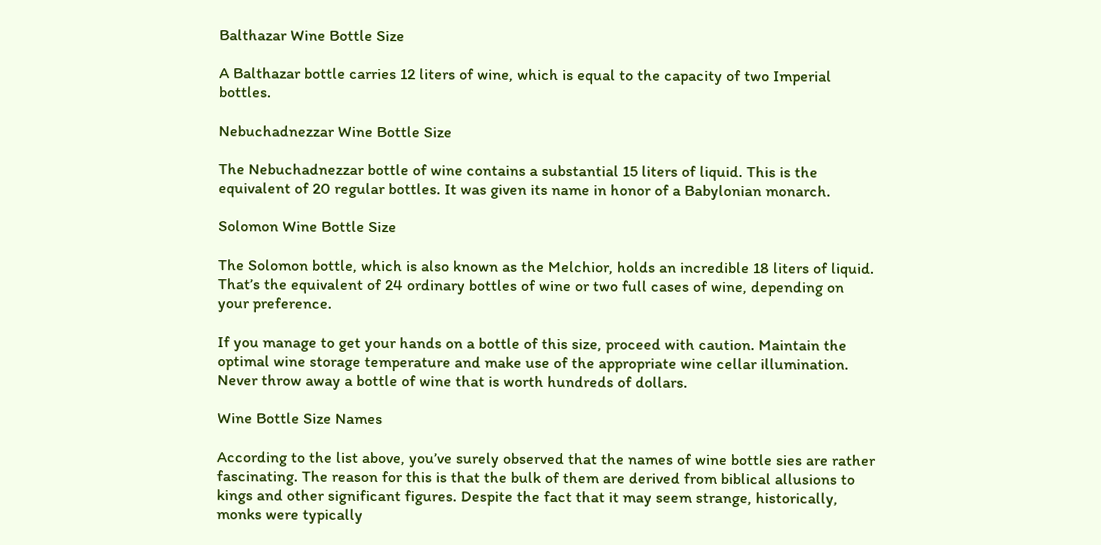Balthazar Wine Bottle Size

A Balthazar bottle carries 12 liters of wine, which is equal to the capacity of two Imperial bottles.

Nebuchadnezzar Wine Bottle Size

The Nebuchadnezzar bottle of wine contains a substantial 15 liters of liquid. This is the equivalent of 20 regular bottles. It was given its name in honor of a Babylonian monarch.

Solomon Wine Bottle Size

The Solomon bottle, which is also known as the Melchior, holds an incredible 18 liters of liquid. That’s the equivalent of 24 ordinary bottles of wine or two full cases of wine, depending on your preference.

If you manage to get your hands on a bottle of this size, proceed with caution. Maintain the optimal wine storage temperature and make use of the appropriate wine cellar illumination. Never throw away a bottle of wine that is worth hundreds of dollars.

Wine Bottle Size Names

According to the list above, you’ve surely observed that the names of wine bottle sies are rather fascinating. The reason for this is that the bulk of them are derived from biblical allusions to kings and other significant figures. Despite the fact that it may seem strange, historically, monks were typically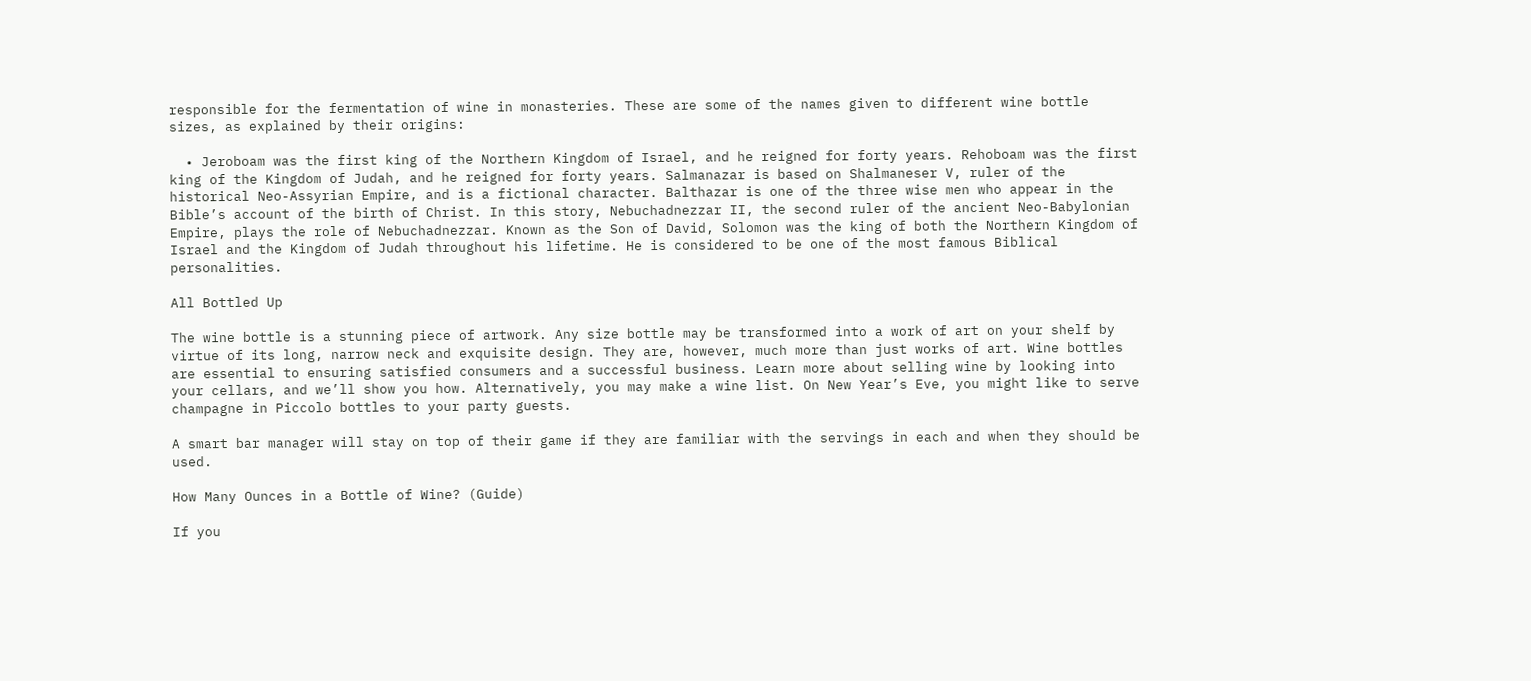responsible for the fermentation of wine in monasteries. These are some of the names given to different wine bottle sizes, as explained by their origins:

  • Jeroboam was the first king of the Northern Kingdom of Israel, and he reigned for forty years. Rehoboam was the first king of the Kingdom of Judah, and he reigned for forty years. Salmanazar is based on Shalmaneser V, ruler of the historical Neo-Assyrian Empire, and is a fictional character. Balthazar is one of the three wise men who appear in the Bible’s account of the birth of Christ. In this story, Nebuchadnezzar II, the second ruler of the ancient Neo-Babylonian Empire, plays the role of Nebuchadnezzar. Known as the Son of David, Solomon was the king of both the Northern Kingdom of Israel and the Kingdom of Judah throughout his lifetime. He is considered to be one of the most famous Biblical personalities.

All Bottled Up

The wine bottle is a stunning piece of artwork. Any size bottle may be transformed into a work of art on your shelf by virtue of its long, narrow neck and exquisite design. They are, however, much more than just works of art. Wine bottles are essential to ensuring satisfied consumers and a successful business. Learn more about selling wine by looking into your cellars, and we’ll show you how. Alternatively, you may make a wine list. On New Year’s Eve, you might like to serve champagne in Piccolo bottles to your party guests.

A smart bar manager will stay on top of their game if they are familiar with the servings in each and when they should be used.

How Many Ounces in a Bottle of Wine? (Guide)

If you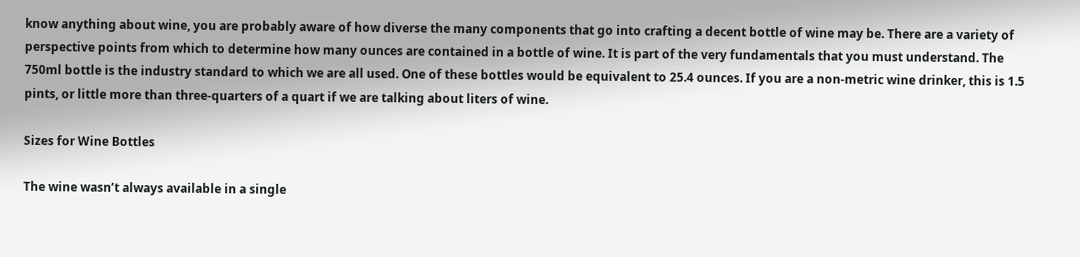know anything about wine, you are probably aware of how diverse the many components that go into crafting a decent bottle of wine may be. There are a variety of perspective points from which to determine how many ounces are contained in a bottle of wine. It is part of the very fundamentals that you must understand. The 750ml bottle is the industry standard to which we are all used. One of these bottles would be equivalent to 25.4 ounces. If you are a non-metric wine drinker, this is 1.5 pints, or little more than three-quarters of a quart if we are talking about liters of wine.

Sizes for Wine Bottles

The wine wasn’t always available in a single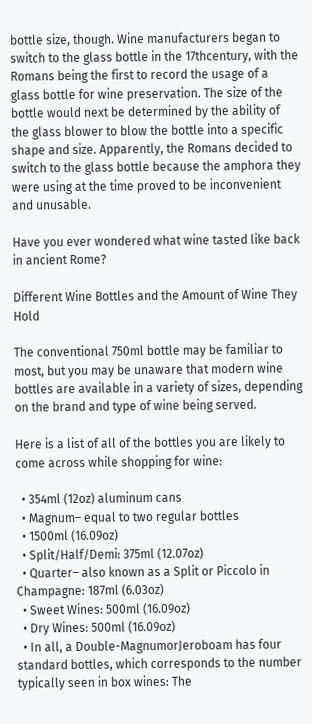bottle size, though. Wine manufacturers began to switch to the glass bottle in the 17thcentury, with the Romans being the first to record the usage of a glass bottle for wine preservation. The size of the bottle would next be determined by the ability of the glass blower to blow the bottle into a specific shape and size. Apparently, the Romans decided to switch to the glass bottle because the amphora they were using at the time proved to be inconvenient and unusable.

Have you ever wondered what wine tasted like back in ancient Rome?

Different Wine Bottles and the Amount of Wine They Hold

The conventional 750ml bottle may be familiar to most, but you may be unaware that modern wine bottles are available in a variety of sizes, depending on the brand and type of wine being served.

Here is a list of all of the bottles you are likely to come across while shopping for wine:

  • 354ml (12oz) aluminum cans
  • Magnum– equal to two regular bottles
  • 1500ml (16.09oz)
  • Split/Half/Demi: 375ml (12.07oz)
  • Quarter– also known as a Split or Piccolo in Champagne: 187ml (6.03oz)
  • Sweet Wines: 500ml (16.09oz)
  • Dry Wines: 500ml (16.09oz)
  • In all, a Double-MagnumorJeroboam has four standard bottles, which corresponds to the number typically seen in box wines: The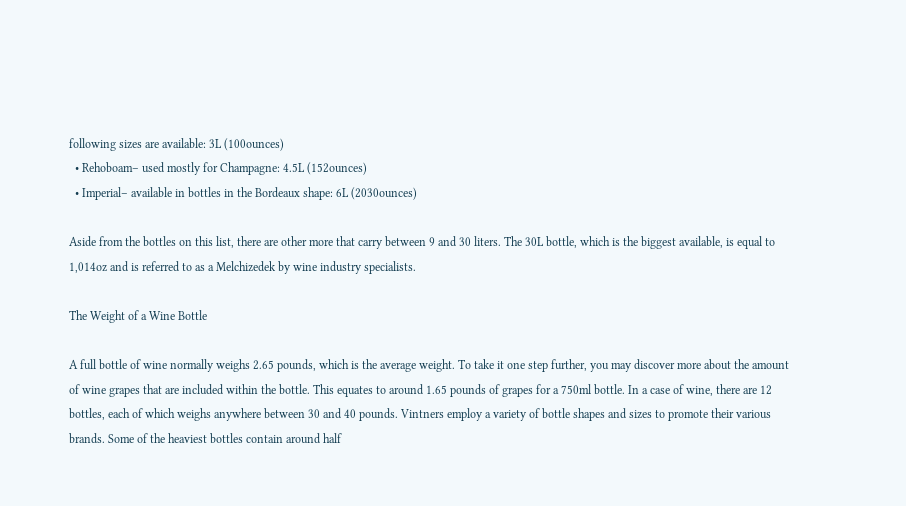following sizes are available: 3L (100ounces)
  • Rehoboam– used mostly for Champagne: 4.5L (152ounces)
  • Imperial– available in bottles in the Bordeaux shape: 6L (2030ounces)

Aside from the bottles on this list, there are other more that carry between 9 and 30 liters. The 30L bottle, which is the biggest available, is equal to 1,014oz and is referred to as a Melchizedek by wine industry specialists.

The Weight of a Wine Bottle

A full bottle of wine normally weighs 2.65 pounds, which is the average weight. To take it one step further, you may discover more about the amount of wine grapes that are included within the bottle. This equates to around 1.65 pounds of grapes for a 750ml bottle. In a case of wine, there are 12 bottles, each of which weighs anywhere between 30 and 40 pounds. Vintners employ a variety of bottle shapes and sizes to promote their various brands. Some of the heaviest bottles contain around half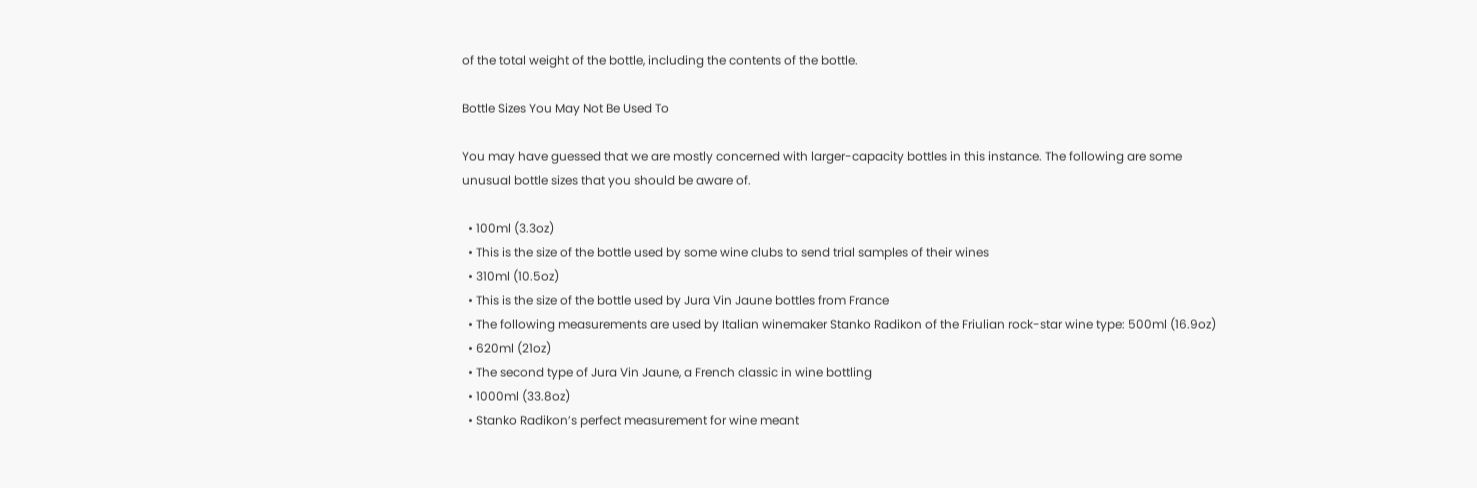of the total weight of the bottle, including the contents of the bottle.

Bottle Sizes You May Not Be Used To

You may have guessed that we are mostly concerned with larger-capacity bottles in this instance. The following are some unusual bottle sizes that you should be aware of.

  • 100ml (3.3oz)
  • This is the size of the bottle used by some wine clubs to send trial samples of their wines
  • 310ml (10.5oz)
  • This is the size of the bottle used by Jura Vin Jaune bottles from France
  • The following measurements are used by Italian winemaker Stanko Radikon of the Friulian rock-star wine type: 500ml (16.9oz)
  • 620ml (21oz)
  • The second type of Jura Vin Jaune, a French classic in wine bottling
  • 1000ml (33.8oz)
  • Stanko Radikon’s perfect measurement for wine meant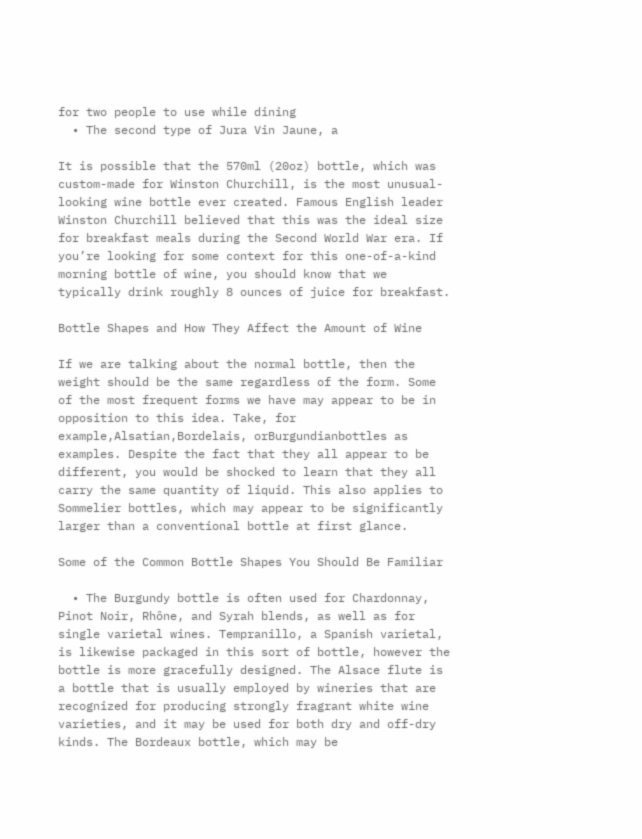for two people to use while dining
  • The second type of Jura Vin Jaune, a

It is possible that the 570ml (20oz) bottle, which was custom-made for Winston Churchill, is the most unusual-looking wine bottle ever created. Famous English leader Winston Churchill believed that this was the ideal size for breakfast meals during the Second World War era. If you’re looking for some context for this one-of-a-kind morning bottle of wine, you should know that we typically drink roughly 8 ounces of juice for breakfast.

Bottle Shapes and How They Affect the Amount of Wine

If we are talking about the normal bottle, then the weight should be the same regardless of the form. Some of the most frequent forms we have may appear to be in opposition to this idea. Take, for example,Alsatian,Bordelais, orBurgundianbottles as examples. Despite the fact that they all appear to be different, you would be shocked to learn that they all carry the same quantity of liquid. This also applies to Sommelier bottles, which may appear to be significantly larger than a conventional bottle at first glance.

Some of the Common Bottle Shapes You Should Be Familiar

  • The Burgundy bottle is often used for Chardonnay, Pinot Noir, Rhône, and Syrah blends, as well as for single varietal wines. Tempranillo, a Spanish varietal, is likewise packaged in this sort of bottle, however the bottle is more gracefully designed. The Alsace flute is a bottle that is usually employed by wineries that are recognized for producing strongly fragrant white wine varieties, and it may be used for both dry and off-dry kinds. The Bordeaux bottle, which may be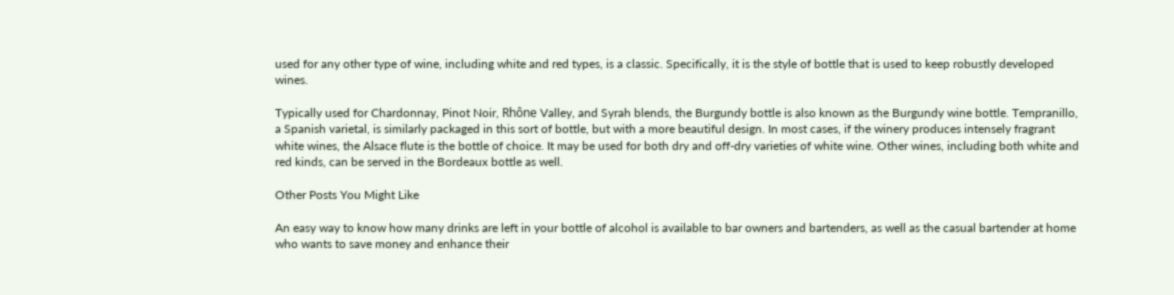used for any other type of wine, including white and red types, is a classic. Specifically, it is the style of bottle that is used to keep robustly developed wines.

Typically used for Chardonnay, Pinot Noir, Rhône Valley, and Syrah blends, the Burgundy bottle is also known as the Burgundy wine bottle. Tempranillo, a Spanish varietal, is similarly packaged in this sort of bottle, but with a more beautiful design. In most cases, if the winery produces intensely fragrant white wines, the Alsace flute is the bottle of choice. It may be used for both dry and off-dry varieties of white wine. Other wines, including both white and red kinds, can be served in the Bordeaux bottle as well.

Other Posts You Might Like

An easy way to know how many drinks are left in your bottle of alcohol is available to bar owners and bartenders, as well as the casual bartender at home who wants to save money and enhance their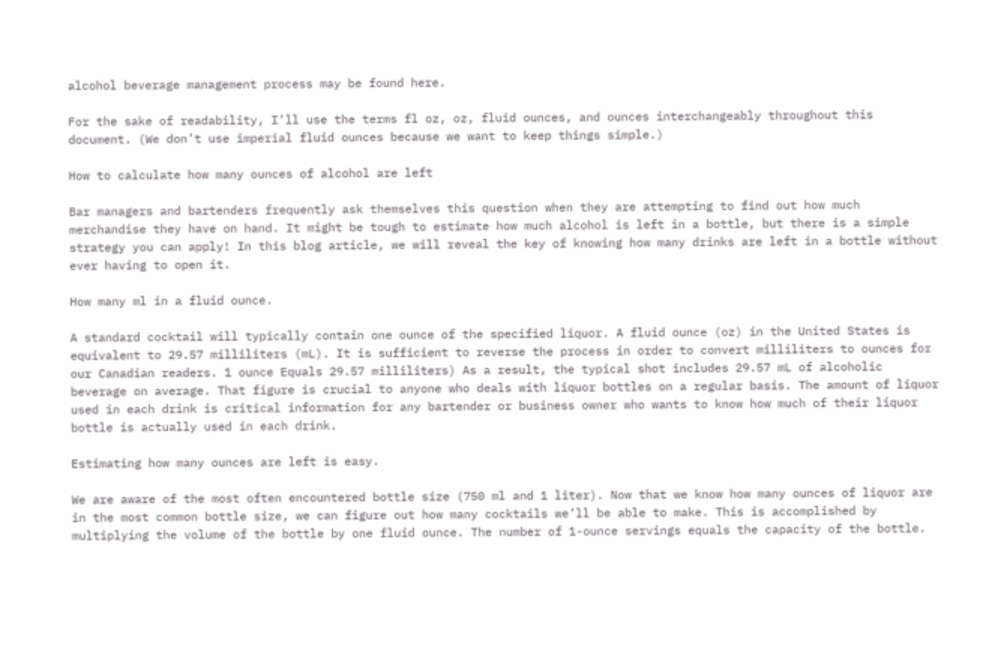alcohol beverage management process may be found here.

For the sake of readability, I’ll use the terms fl oz, oz, fluid ounces, and ounces interchangeably throughout this document. (We don’t use imperial fluid ounces because we want to keep things simple.)

How to calculate how many ounces of alcohol are left

Bar managers and bartenders frequently ask themselves this question when they are attempting to find out how much merchandise they have on hand. It might be tough to estimate how much alcohol is left in a bottle, but there is a simple strategy you can apply! In this blog article, we will reveal the key of knowing how many drinks are left in a bottle without ever having to open it.

How many ml in a fluid ounce.

A standard cocktail will typically contain one ounce of the specified liquor. A fluid ounce (oz) in the United States is equivalent to 29.57 milliliters (mL). It is sufficient to reverse the process in order to convert milliliters to ounces for our Canadian readers. 1 ounce Equals 29.57 milliliters) As a result, the typical shot includes 29.57 mL of alcoholic beverage on average. That figure is crucial to anyone who deals with liquor bottles on a regular basis. The amount of liquor used in each drink is critical information for any bartender or business owner who wants to know how much of their liquor bottle is actually used in each drink.

Estimating how many ounces are left is easy.

We are aware of the most often encountered bottle size (750 ml and 1 liter). Now that we know how many ounces of liquor are in the most common bottle size, we can figure out how many cocktails we’ll be able to make. This is accomplished by multiplying the volume of the bottle by one fluid ounce. The number of 1-ounce servings equals the capacity of the bottle.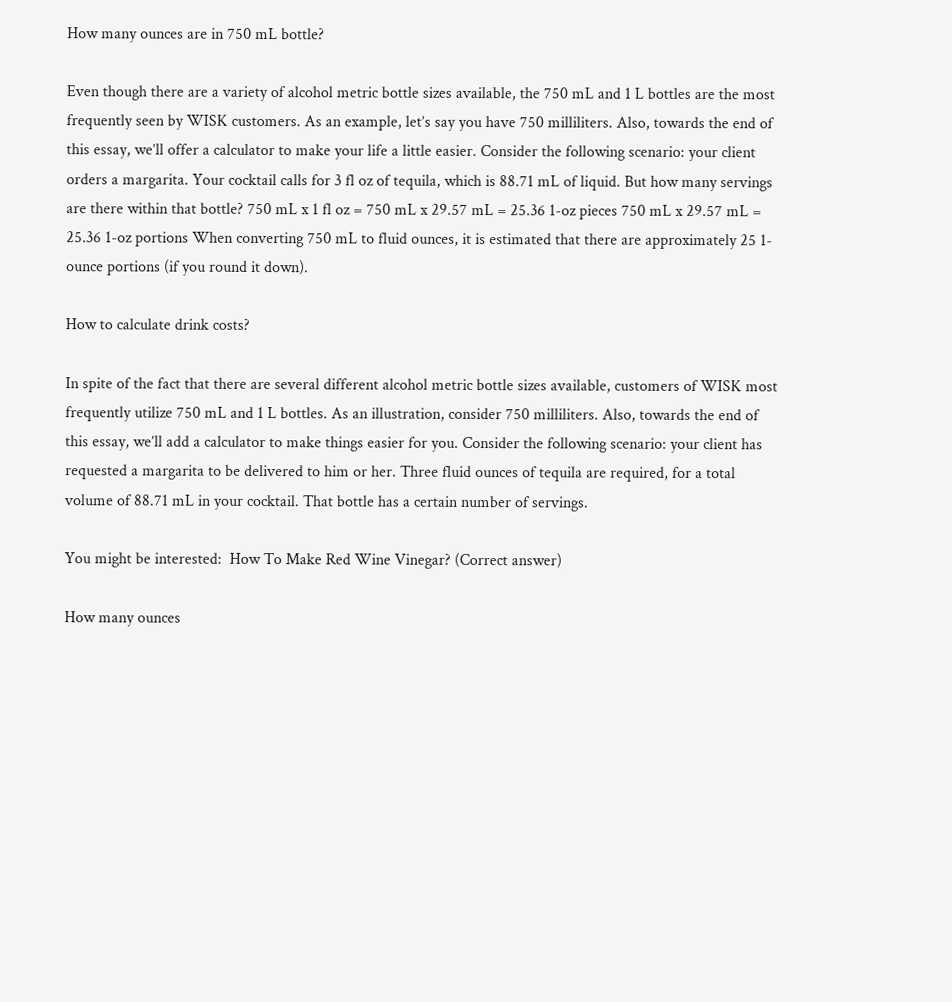How many ounces are in 750 mL bottle?

Even though there are a variety of alcohol metric bottle sizes available, the 750 mL and 1 L bottles are the most frequently seen by WISK customers. As an example, let’s say you have 750 milliliters. Also, towards the end of this essay, we’ll offer a calculator to make your life a little easier. Consider the following scenario: your client orders a margarita. Your cocktail calls for 3 fl oz of tequila, which is 88.71 mL of liquid. But how many servings are there within that bottle? 750 mL x 1 fl oz = 750 mL x 29.57 mL = 25.36 1-oz pieces 750 mL x 29.57 mL = 25.36 1-oz portions When converting 750 mL to fluid ounces, it is estimated that there are approximately 25 1-ounce portions (if you round it down).

How to calculate drink costs?

In spite of the fact that there are several different alcohol metric bottle sizes available, customers of WISK most frequently utilize 750 mL and 1 L bottles. As an illustration, consider 750 milliliters. Also, towards the end of this essay, we’ll add a calculator to make things easier for you. Consider the following scenario: your client has requested a margarita to be delivered to him or her. Three fluid ounces of tequila are required, for a total volume of 88.71 mL in your cocktail. That bottle has a certain number of servings.

You might be interested:  How To Make Red Wine Vinegar? (Correct answer)

How many ounces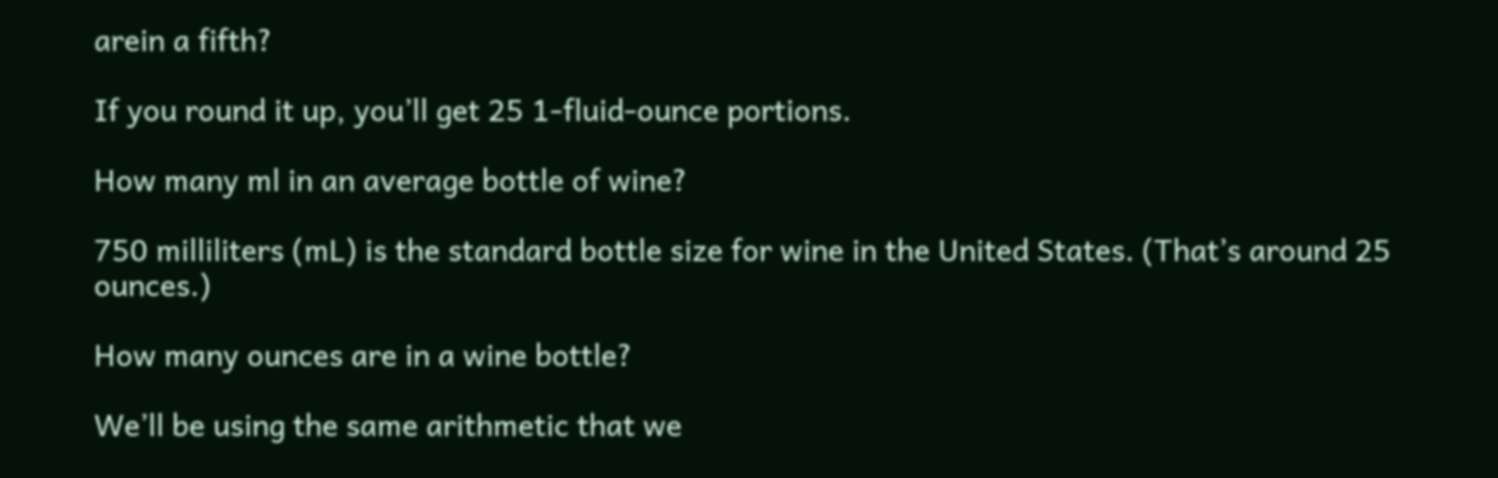arein a fifth?

If you round it up, you’ll get 25 1-fluid-ounce portions.

How many ml in an average bottle of wine?

750 milliliters (mL) is the standard bottle size for wine in the United States. (That’s around 25 ounces.)

How many ounces are in a wine bottle?

We’ll be using the same arithmetic that we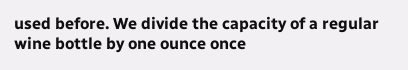used before. We divide the capacity of a regular wine bottle by one ounce once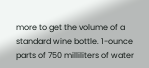more to get the volume of a standard wine bottle. 1-ounce parts of 750 milliliters of water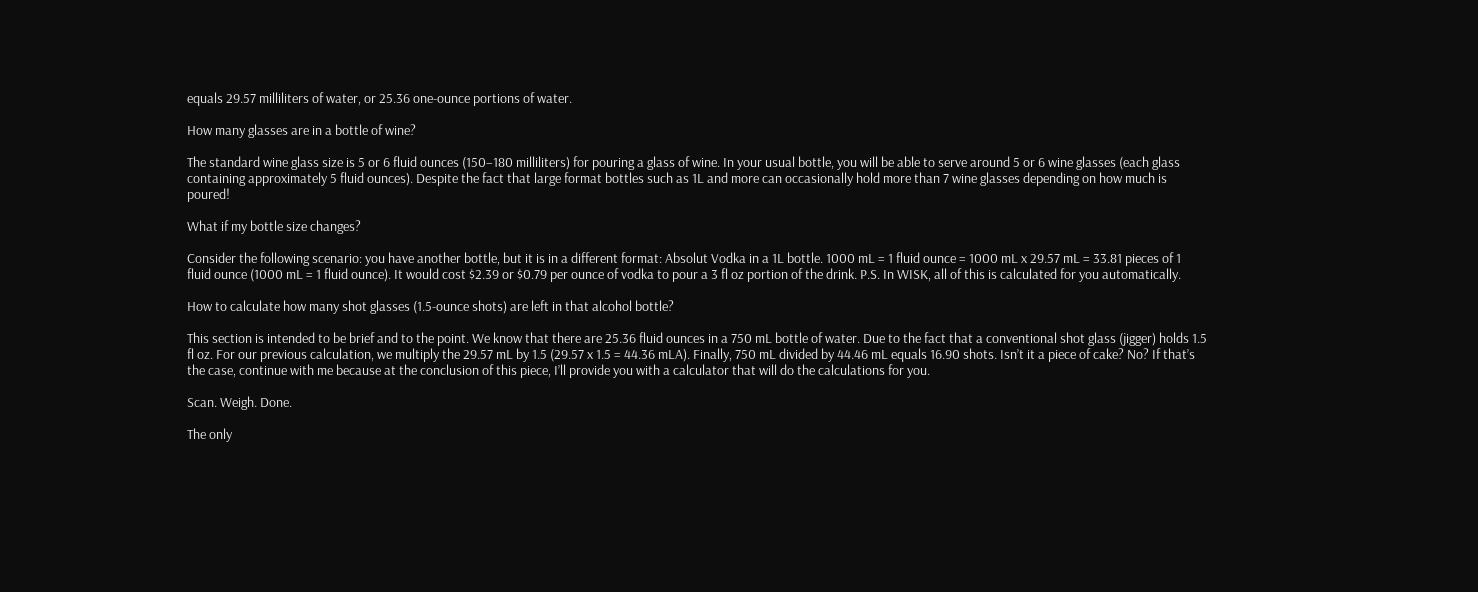equals 29.57 milliliters of water, or 25.36 one-ounce portions of water.

How many glasses are in a bottle of wine?

The standard wine glass size is 5 or 6 fluid ounces (150–180 milliliters) for pouring a glass of wine. In your usual bottle, you will be able to serve around 5 or 6 wine glasses (each glass containing approximately 5 fluid ounces). Despite the fact that large format bottles such as 1L and more can occasionally hold more than 7 wine glasses depending on how much is poured!

What if my bottle size changes?

Consider the following scenario: you have another bottle, but it is in a different format: Absolut Vodka in a 1L bottle. 1000 mL = 1 fluid ounce = 1000 mL x 29.57 mL = 33.81 pieces of 1 fluid ounce (1000 mL = 1 fluid ounce). It would cost $2.39 or $0.79 per ounce of vodka to pour a 3 fl oz portion of the drink. P.S. In WISK, all of this is calculated for you automatically.

How to calculate how many shot glasses (1.5-ounce shots) are left in that alcohol bottle?

This section is intended to be brief and to the point. We know that there are 25.36 fluid ounces in a 750 mL bottle of water. Due to the fact that a conventional shot glass (jigger) holds 1.5 fl oz. For our previous calculation, we multiply the 29.57 mL by 1.5 (29.57 x 1.5 = 44.36 mLA). Finally, 750 mL divided by 44.46 mL equals 16.90 shots. Isn’t it a piece of cake? No? If that’s the case, continue with me because at the conclusion of this piece, I’ll provide you with a calculator that will do the calculations for you.

Scan. Weigh. Done.

The only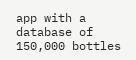app with a database of 150,000 bottles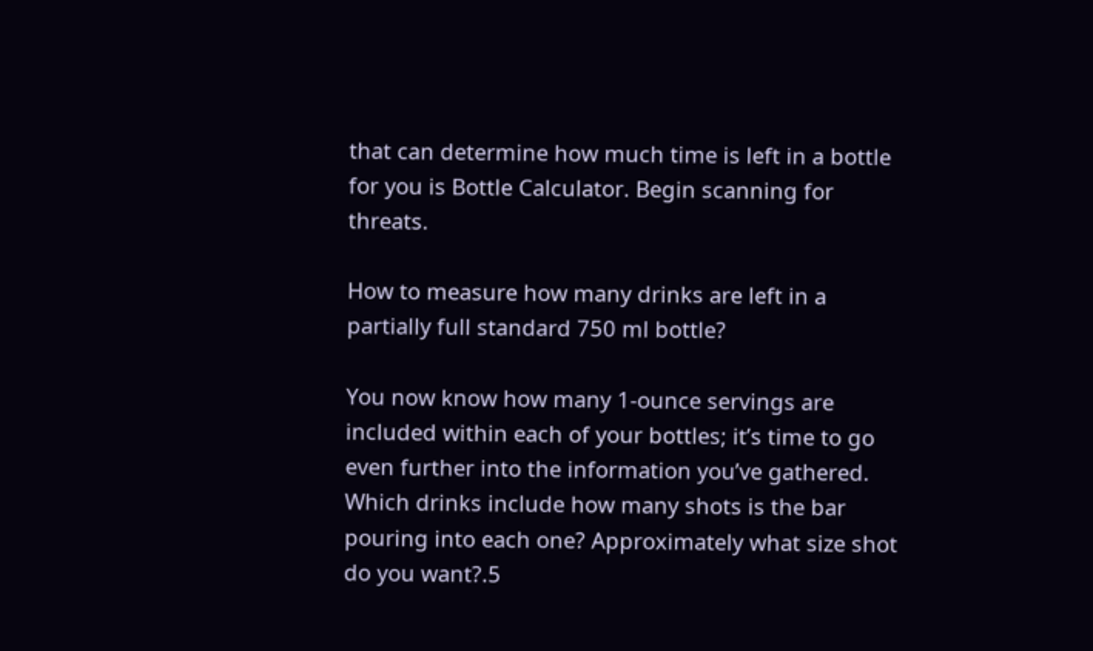that can determine how much time is left in a bottle for you is Bottle Calculator. Begin scanning for threats.

How to measure how many drinks are left in a partially full standard 750 ml bottle?

You now know how many 1-ounce servings are included within each of your bottles; it’s time to go even further into the information you’ve gathered. Which drinks include how many shots is the bar pouring into each one? Approximately what size shot do you want?.5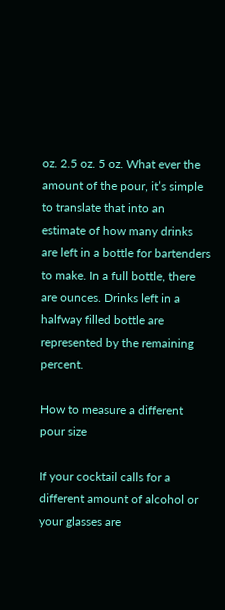oz. 2.5 oz. 5 oz. What ever the amount of the pour, it’s simple to translate that into an estimate of how many drinks are left in a bottle for bartenders to make. In a full bottle, there are ounces. Drinks left in a halfway filled bottle are represented by the remaining percent.

How to measure a different pour size

If your cocktail calls for a different amount of alcohol or your glasses are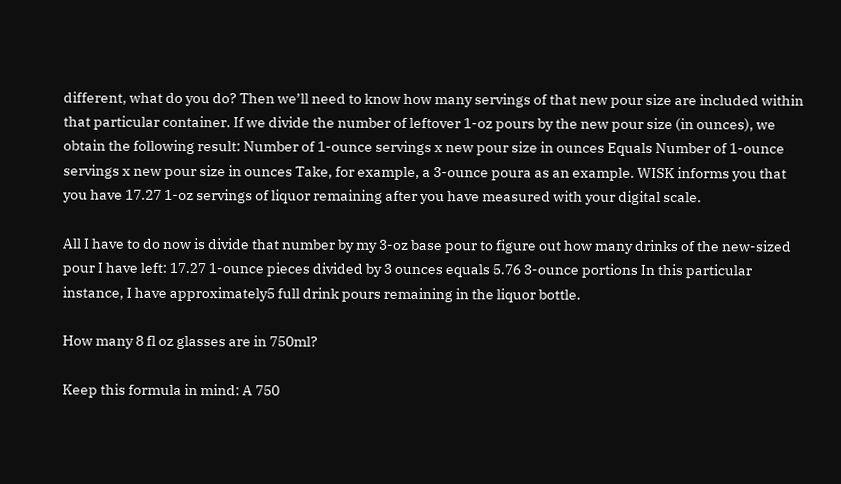different, what do you do? Then we’ll need to know how many servings of that new pour size are included within that particular container. If we divide the number of leftover 1-oz pours by the new pour size (in ounces), we obtain the following result: Number of 1-ounce servings x new pour size in ounces Equals Number of 1-ounce servings x new pour size in ounces Take, for example, a 3-ounce poura as an example. WISK informs you that you have 17.27 1-oz servings of liquor remaining after you have measured with your digital scale.

All I have to do now is divide that number by my 3-oz base pour to figure out how many drinks of the new-sized pour I have left: 17.27 1-ounce pieces divided by 3 ounces equals 5.76 3-ounce portions In this particular instance, I have approximately5 full drink pours remaining in the liquor bottle.

How many 8 fl oz glasses are in 750ml?

Keep this formula in mind: A 750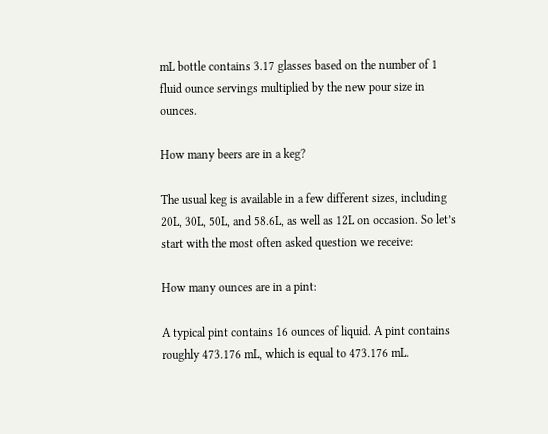mL bottle contains 3.17 glasses based on the number of 1 fluid ounce servings multiplied by the new pour size in ounces.

How many beers are in a keg?

The usual keg is available in a few different sizes, including 20L, 30L, 50L, and 58.6L, as well as 12L on occasion. So let’s start with the most often asked question we receive:

How many ounces are in a pint:

A typical pint contains 16 ounces of liquid. A pint contains roughly 473.176 mL, which is equal to 473.176 mL.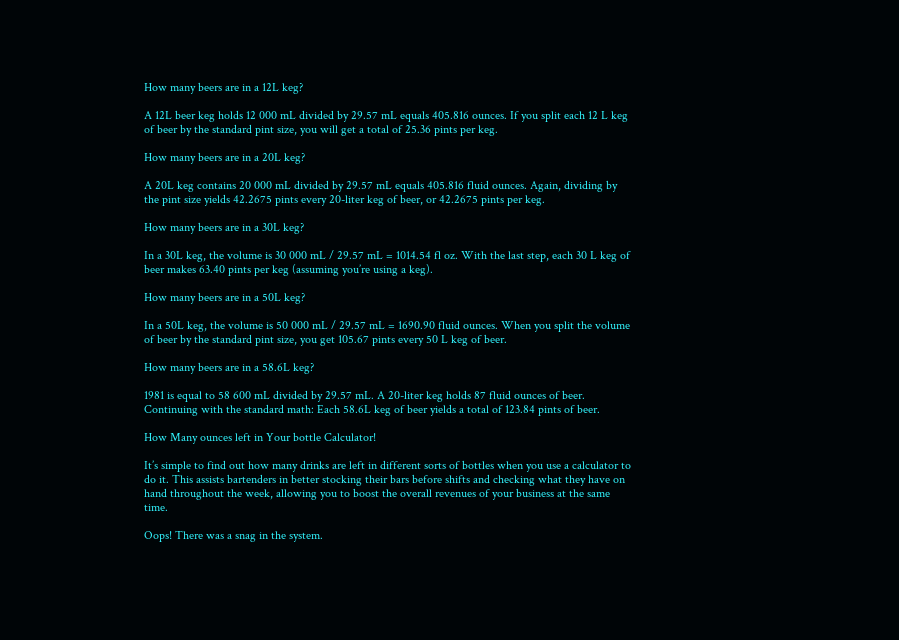How many beers are in a 12L keg?

A 12L beer keg holds 12 000 mL divided by 29.57 mL equals 405.816 ounces. If you split each 12 L keg of beer by the standard pint size, you will get a total of 25.36 pints per keg.

How many beers are in a 20L keg?

A 20L keg contains 20 000 mL divided by 29.57 mL equals 405.816 fluid ounces. Again, dividing by the pint size yields 42.2675 pints every 20-liter keg of beer, or 42.2675 pints per keg.

How many beers are in a 30L keg?

In a 30L keg, the volume is 30 000 mL / 29.57 mL = 1014.54 fl oz. With the last step, each 30 L keg of beer makes 63.40 pints per keg (assuming you’re using a keg).

How many beers are in a 50L keg?

In a 50L keg, the volume is 50 000 mL / 29.57 mL = 1690.90 fluid ounces. When you split the volume of beer by the standard pint size, you get 105.67 pints every 50 L keg of beer.

How many beers are in a 58.6L keg?

1981 is equal to 58 600 mL divided by 29.57 mL. A 20-liter keg holds 87 fluid ounces of beer. Continuing with the standard math: Each 58.6L keg of beer yields a total of 123.84 pints of beer.

How Many ounces left in Your bottle Calculator!

It’s simple to find out how many drinks are left in different sorts of bottles when you use a calculator to do it. This assists bartenders in better stocking their bars before shifts and checking what they have on hand throughout the week, allowing you to boost the overall revenues of your business at the same time.

Oops! There was a snag in the system.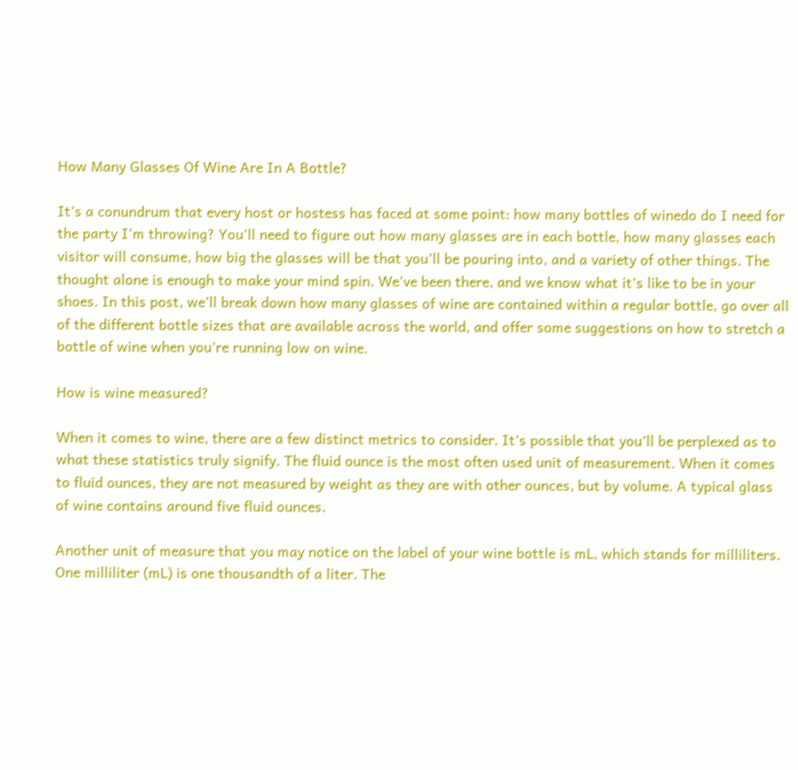How Many Glasses Of Wine Are In A Bottle?

It’s a conundrum that every host or hostess has faced at some point: how many bottles of winedo do I need for the party I’m throwing? You’ll need to figure out how many glasses are in each bottle, how many glasses each visitor will consume, how big the glasses will be that you’ll be pouring into, and a variety of other things. The thought alone is enough to make your mind spin. We’ve been there, and we know what it’s like to be in your shoes. In this post, we’ll break down how many glasses of wine are contained within a regular bottle, go over all of the different bottle sizes that are available across the world, and offer some suggestions on how to stretch a bottle of wine when you’re running low on wine.

How is wine measured?

When it comes to wine, there are a few distinct metrics to consider. It’s possible that you’ll be perplexed as to what these statistics truly signify. The fluid ounce is the most often used unit of measurement. When it comes to fluid ounces, they are not measured by weight as they are with other ounces, but by volume. A typical glass of wine contains around five fluid ounces.

Another unit of measure that you may notice on the label of your wine bottle is mL, which stands for milliliters. One milliliter (mL) is one thousandth of a liter. The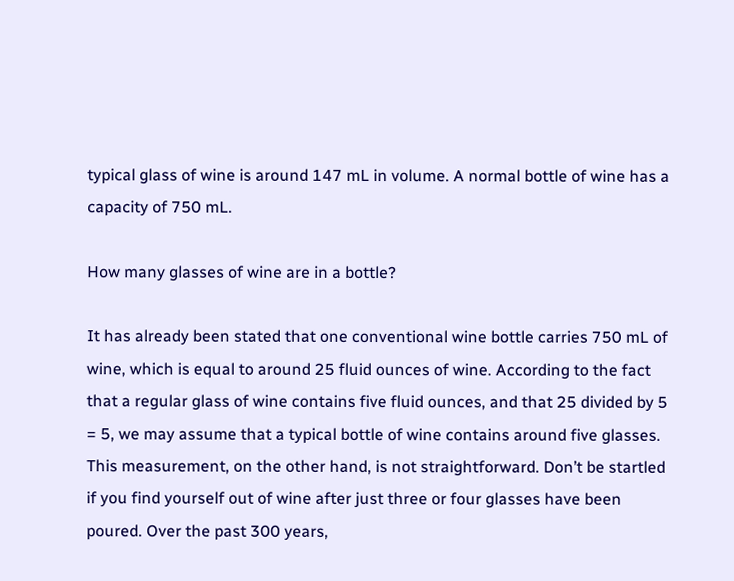typical glass of wine is around 147 mL in volume. A normal bottle of wine has a capacity of 750 mL.

How many glasses of wine are in a bottle?

It has already been stated that one conventional wine bottle carries 750 mL of wine, which is equal to around 25 fluid ounces of wine. According to the fact that a regular glass of wine contains five fluid ounces, and that 25 divided by 5 = 5, we may assume that a typical bottle of wine contains around five glasses. This measurement, on the other hand, is not straightforward. Don’t be startled if you find yourself out of wine after just three or four glasses have been poured. Over the past 300 years,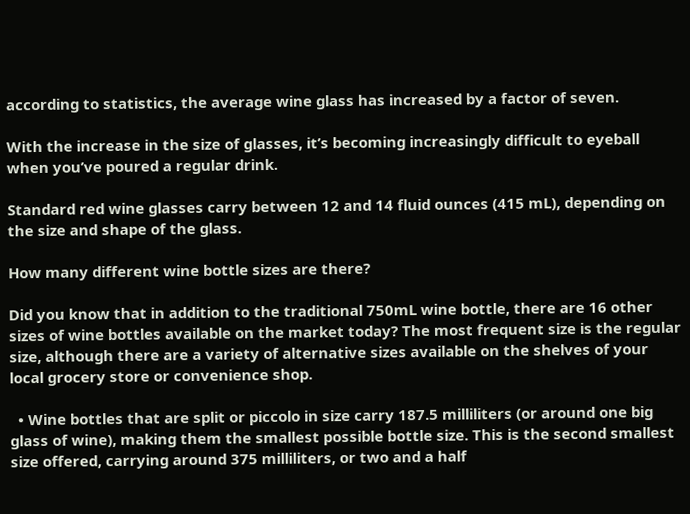according to statistics, the average wine glass has increased by a factor of seven.

With the increase in the size of glasses, it’s becoming increasingly difficult to eyeball when you’ve poured a regular drink.

Standard red wine glasses carry between 12 and 14 fluid ounces (415 mL), depending on the size and shape of the glass.

How many different wine bottle sizes are there?

Did you know that in addition to the traditional 750mL wine bottle, there are 16 other sizes of wine bottles available on the market today? The most frequent size is the regular size, although there are a variety of alternative sizes available on the shelves of your local grocery store or convenience shop.

  • Wine bottles that are split or piccolo in size carry 187.5 milliliters (or around one big glass of wine), making them the smallest possible bottle size. This is the second smallest size offered, carrying around 375 milliliters, or two and a half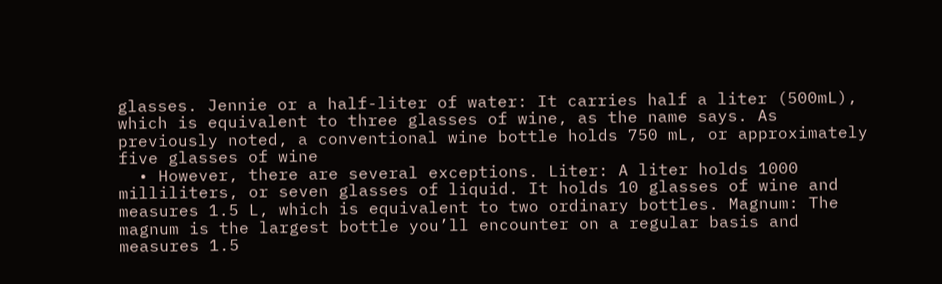glasses. Jennie or a half-liter of water: It carries half a liter (500mL), which is equivalent to three glasses of wine, as the name says. As previously noted, a conventional wine bottle holds 750 mL, or approximately five glasses of wine
  • However, there are several exceptions. Liter: A liter holds 1000 milliliters, or seven glasses of liquid. It holds 10 glasses of wine and measures 1.5 L, which is equivalent to two ordinary bottles. Magnum: The magnum is the largest bottle you’ll encounter on a regular basis and measures 1.5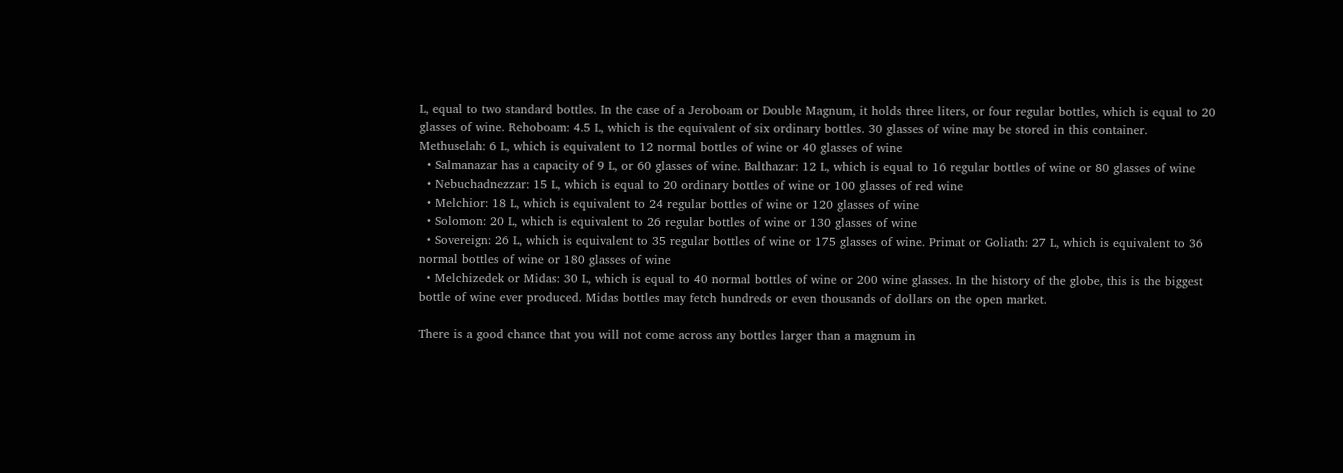L, equal to two standard bottles. In the case of a Jeroboam or Double Magnum, it holds three liters, or four regular bottles, which is equal to 20 glasses of wine. Rehoboam: 4.5 L, which is the equivalent of six ordinary bottles. 30 glasses of wine may be stored in this container. Methuselah: 6 L, which is equivalent to 12 normal bottles of wine or 40 glasses of wine
  • Salmanazar has a capacity of 9 L, or 60 glasses of wine. Balthazar: 12 L, which is equal to 16 regular bottles of wine or 80 glasses of wine
  • Nebuchadnezzar: 15 L, which is equal to 20 ordinary bottles of wine or 100 glasses of red wine
  • Melchior: 18 L, which is equivalent to 24 regular bottles of wine or 120 glasses of wine
  • Solomon: 20 L, which is equivalent to 26 regular bottles of wine or 130 glasses of wine
  • Sovereign: 26 L, which is equivalent to 35 regular bottles of wine or 175 glasses of wine. Primat or Goliath: 27 L, which is equivalent to 36 normal bottles of wine or 180 glasses of wine
  • Melchizedek or Midas: 30 L, which is equal to 40 normal bottles of wine or 200 wine glasses. In the history of the globe, this is the biggest bottle of wine ever produced. Midas bottles may fetch hundreds or even thousands of dollars on the open market.

There is a good chance that you will not come across any bottles larger than a magnum in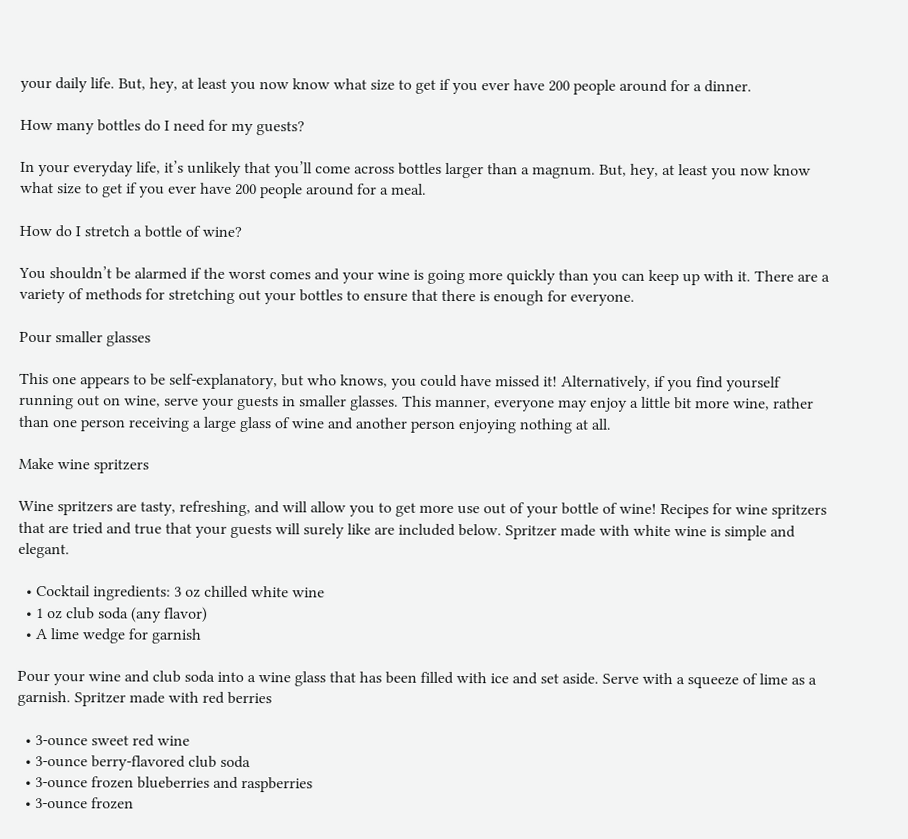your daily life. But, hey, at least you now know what size to get if you ever have 200 people around for a dinner.

How many bottles do I need for my guests?

In your everyday life, it’s unlikely that you’ll come across bottles larger than a magnum. But, hey, at least you now know what size to get if you ever have 200 people around for a meal.

How do I stretch a bottle of wine?

You shouldn’t be alarmed if the worst comes and your wine is going more quickly than you can keep up with it. There are a variety of methods for stretching out your bottles to ensure that there is enough for everyone.

Pour smaller glasses

This one appears to be self-explanatory, but who knows, you could have missed it! Alternatively, if you find yourself running out on wine, serve your guests in smaller glasses. This manner, everyone may enjoy a little bit more wine, rather than one person receiving a large glass of wine and another person enjoying nothing at all.

Make wine spritzers

Wine spritzers are tasty, refreshing, and will allow you to get more use out of your bottle of wine! Recipes for wine spritzers that are tried and true that your guests will surely like are included below. Spritzer made with white wine is simple and elegant.

  • Cocktail ingredients: 3 oz chilled white wine
  • 1 oz club soda (any flavor)
  • A lime wedge for garnish

Pour your wine and club soda into a wine glass that has been filled with ice and set aside. Serve with a squeeze of lime as a garnish. Spritzer made with red berries

  • 3-ounce sweet red wine
  • 3-ounce berry-flavored club soda
  • 3-ounce frozen blueberries and raspberries
  • 3-ounce frozen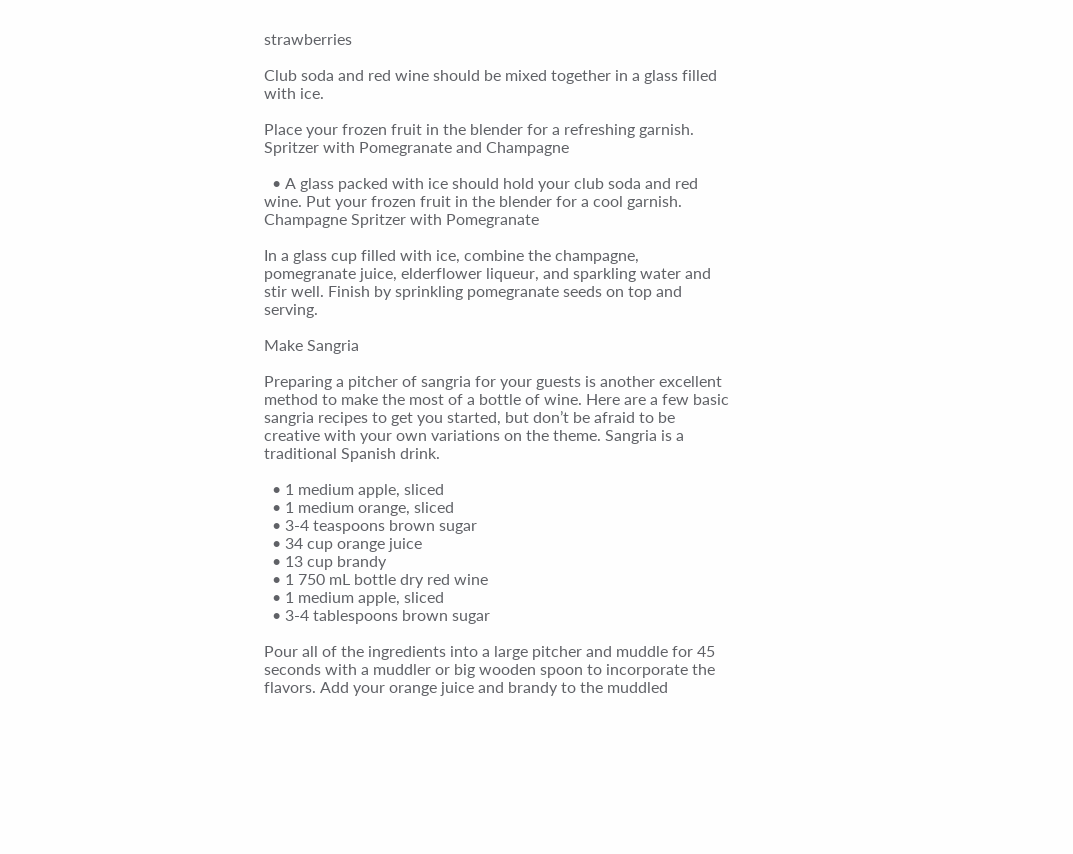strawberries

Club soda and red wine should be mixed together in a glass filled with ice.

Place your frozen fruit in the blender for a refreshing garnish. Spritzer with Pomegranate and Champagne

  • A glass packed with ice should hold your club soda and red wine. Put your frozen fruit in the blender for a cool garnish. Champagne Spritzer with Pomegranate

In a glass cup filled with ice, combine the champagne, pomegranate juice, elderflower liqueur, and sparkling water and stir well. Finish by sprinkling pomegranate seeds on top and serving.

Make Sangria

Preparing a pitcher of sangria for your guests is another excellent method to make the most of a bottle of wine. Here are a few basic sangria recipes to get you started, but don’t be afraid to be creative with your own variations on the theme. Sangria is a traditional Spanish drink.

  • 1 medium apple, sliced
  • 1 medium orange, sliced
  • 3-4 teaspoons brown sugar
  • 34 cup orange juice
  • 13 cup brandy
  • 1 750 mL bottle dry red wine
  • 1 medium apple, sliced
  • 3-4 tablespoons brown sugar

Pour all of the ingredients into a large pitcher and muddle for 45 seconds with a muddler or big wooden spoon to incorporate the flavors. Add your orange juice and brandy to the muddled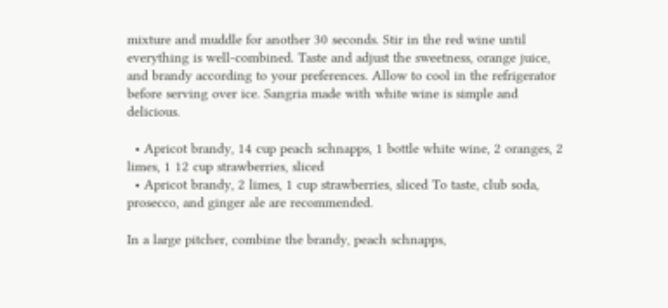mixture and muddle for another 30 seconds. Stir in the red wine until everything is well-combined. Taste and adjust the sweetness, orange juice, and brandy according to your preferences. Allow to cool in the refrigerator before serving over ice. Sangria made with white wine is simple and delicious.

  • Apricot brandy, 14 cup peach schnapps, 1 bottle white wine, 2 oranges, 2 limes, 1 12 cup strawberries, sliced
  • Apricot brandy, 2 limes, 1 cup strawberries, sliced To taste, club soda, prosecco, and ginger ale are recommended.

In a large pitcher, combine the brandy, peach schnapps,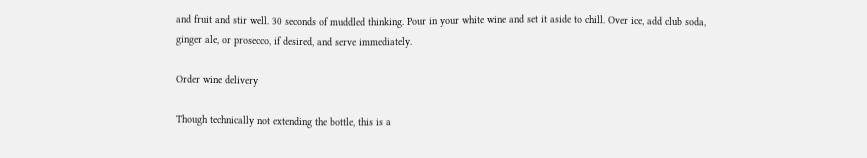and fruit and stir well. 30 seconds of muddled thinking. Pour in your white wine and set it aside to chill. Over ice, add club soda, ginger ale, or prosecco, if desired, and serve immediately.

Order wine delivery

Though technically not extending the bottle, this is a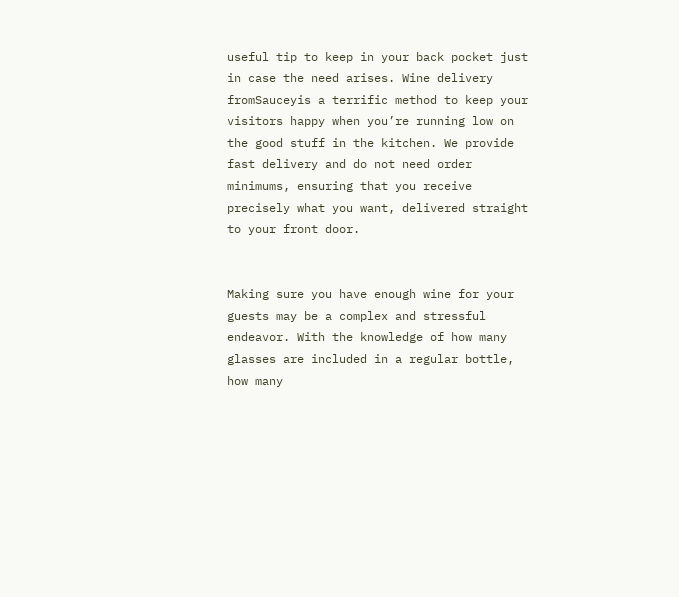useful tip to keep in your back pocket just in case the need arises. Wine delivery fromSauceyis a terrific method to keep your visitors happy when you’re running low on the good stuff in the kitchen. We provide fast delivery and do not need order minimums, ensuring that you receive precisely what you want, delivered straight to your front door.


Making sure you have enough wine for your guests may be a complex and stressful endeavor. With the knowledge of how many glasses are included in a regular bottle, how many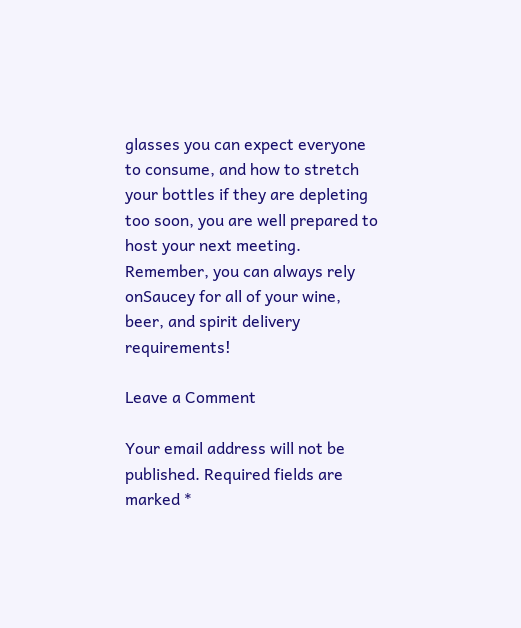glasses you can expect everyone to consume, and how to stretch your bottles if they are depleting too soon, you are well prepared to host your next meeting. Remember, you can always rely onSaucey for all of your wine, beer, and spirit delivery requirements!

Leave a Comment

Your email address will not be published. Required fields are marked *